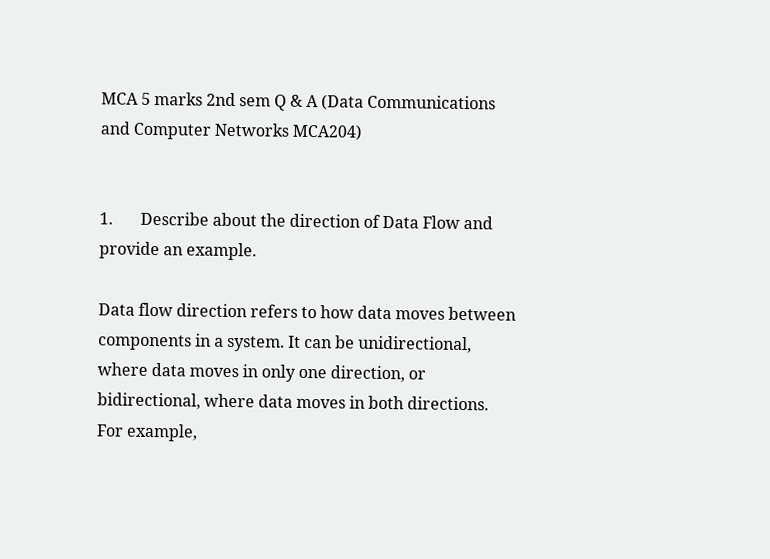MCA 5 marks 2nd sem Q & A (Data Communications and Computer Networks MCA204)


1.       Describe about the direction of Data Flow and provide an example.

Data flow direction refers to how data moves between components in a system. It can be unidirectional, where data moves in only one direction, or bidirectional, where data moves in both directions. For example,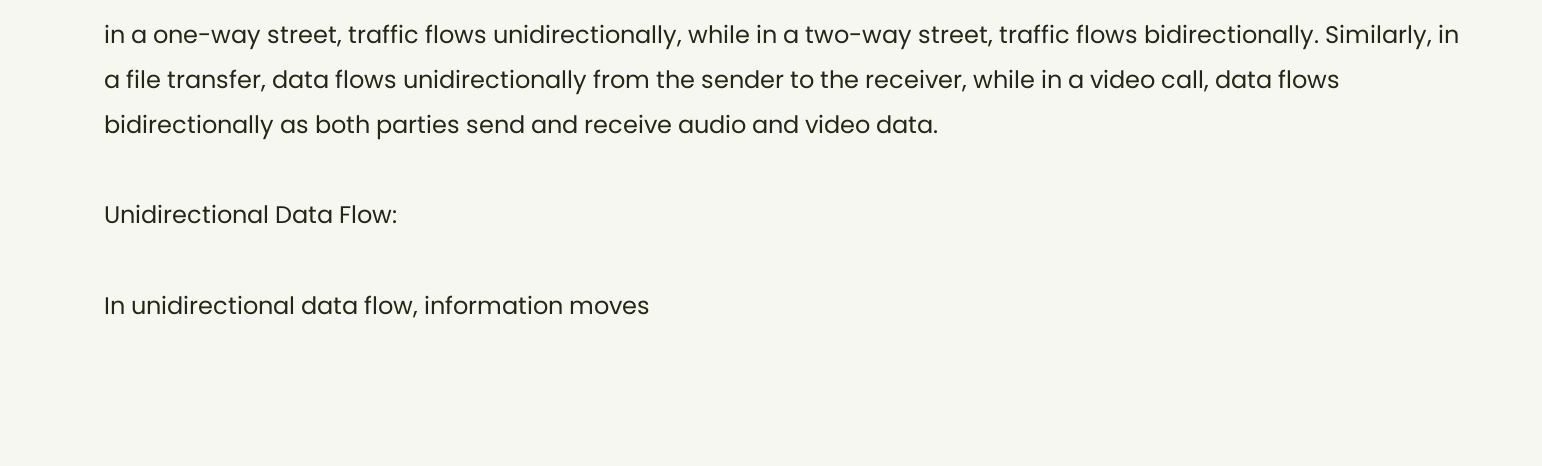in a one-way street, traffic flows unidirectionally, while in a two-way street, traffic flows bidirectionally. Similarly, in a file transfer, data flows unidirectionally from the sender to the receiver, while in a video call, data flows bidirectionally as both parties send and receive audio and video data.

Unidirectional Data Flow:

In unidirectional data flow, information moves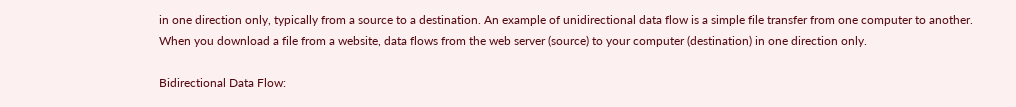in one direction only, typically from a source to a destination. An example of unidirectional data flow is a simple file transfer from one computer to another. When you download a file from a website, data flows from the web server (source) to your computer (destination) in one direction only.

Bidirectional Data Flow: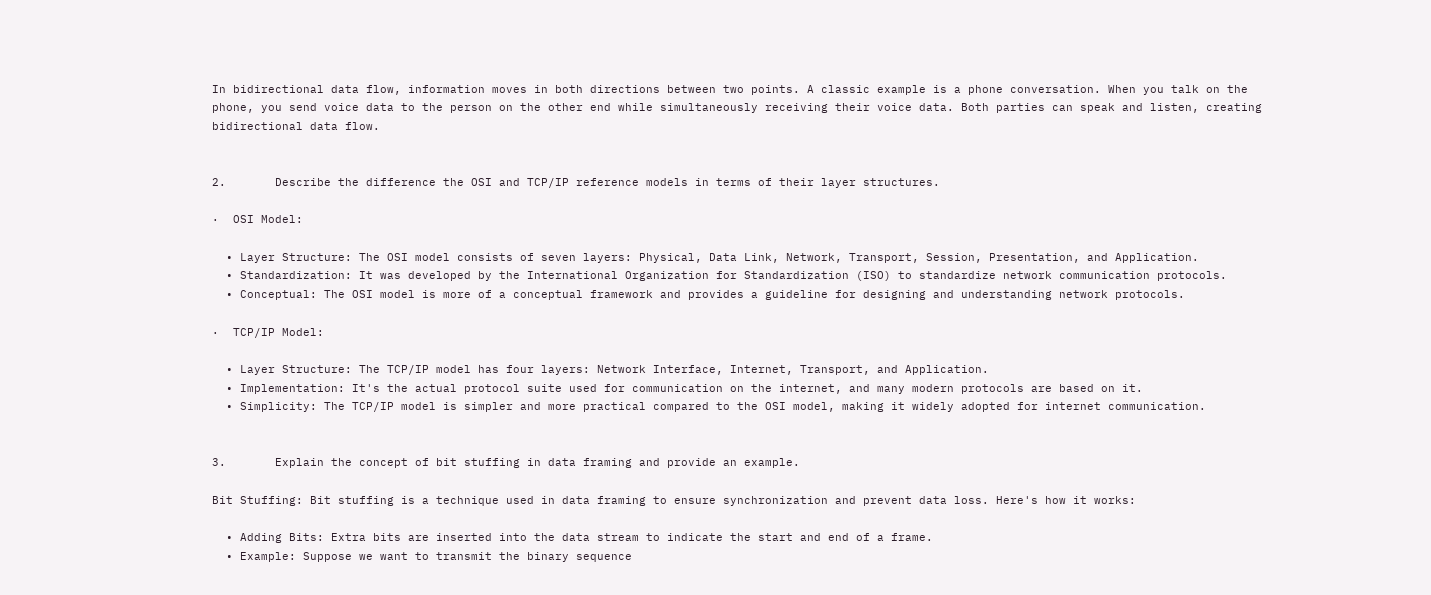In bidirectional data flow, information moves in both directions between two points. A classic example is a phone conversation. When you talk on the phone, you send voice data to the person on the other end while simultaneously receiving their voice data. Both parties can speak and listen, creating bidirectional data flow.


2.       Describe the difference the OSI and TCP/IP reference models in terms of their layer structures.

·  OSI Model:

  • Layer Structure: The OSI model consists of seven layers: Physical, Data Link, Network, Transport, Session, Presentation, and Application.
  • Standardization: It was developed by the International Organization for Standardization (ISO) to standardize network communication protocols.
  • Conceptual: The OSI model is more of a conceptual framework and provides a guideline for designing and understanding network protocols.

·  TCP/IP Model:

  • Layer Structure: The TCP/IP model has four layers: Network Interface, Internet, Transport, and Application.
  • Implementation: It's the actual protocol suite used for communication on the internet, and many modern protocols are based on it.
  • Simplicity: The TCP/IP model is simpler and more practical compared to the OSI model, making it widely adopted for internet communication.


3.       Explain the concept of bit stuffing in data framing and provide an example.

Bit Stuffing: Bit stuffing is a technique used in data framing to ensure synchronization and prevent data loss. Here's how it works:

  • Adding Bits: Extra bits are inserted into the data stream to indicate the start and end of a frame.
  • Example: Suppose we want to transmit the binary sequence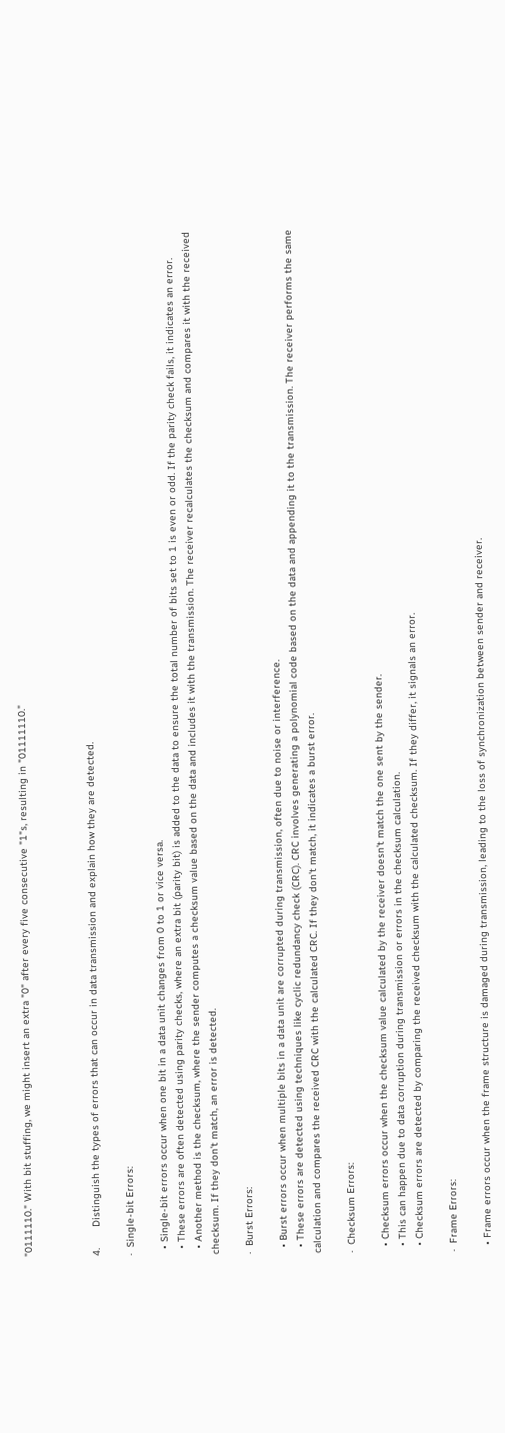"0111110." With bit stuffing, we might insert an extra "0" after every five consecutive "1"s, resulting in "01111110."



4.       Distinguish the types of errors that can occur in data transmission and explain how they are detected.

·  Single-bit Errors:

  • Single-bit errors occur when one bit in a data unit changes from 0 to 1 or vice versa.
  • These errors are often detected using parity checks, where an extra bit (parity bit) is added to the data to ensure the total number of bits set to 1 is even or odd. If the parity check fails, it indicates an error.
  • Another method is the checksum, where the sender computes a checksum value based on the data and includes it with the transmission. The receiver recalculates the checksum and compares it with the received checksum. If they don't match, an error is detected.

·  Burst Errors:

  • Burst errors occur when multiple bits in a data unit are corrupted during transmission, often due to noise or interference.
  • These errors are detected using techniques like cyclic redundancy check (CRC). CRC involves generating a polynomial code based on the data and appending it to the transmission. The receiver performs the same calculation and compares the received CRC with the calculated CRC. If they don't match, it indicates a burst error.

·  Checksum Errors:

  • Checksum errors occur when the checksum value calculated by the receiver doesn't match the one sent by the sender.
  • This can happen due to data corruption during transmission or errors in the checksum calculation.
  • Checksum errors are detected by comparing the received checksum with the calculated checksum. If they differ, it signals an error.

·  Frame Errors:

  • Frame errors occur when the frame structure is damaged during transmission, leading to the loss of synchronization between sender and receiver.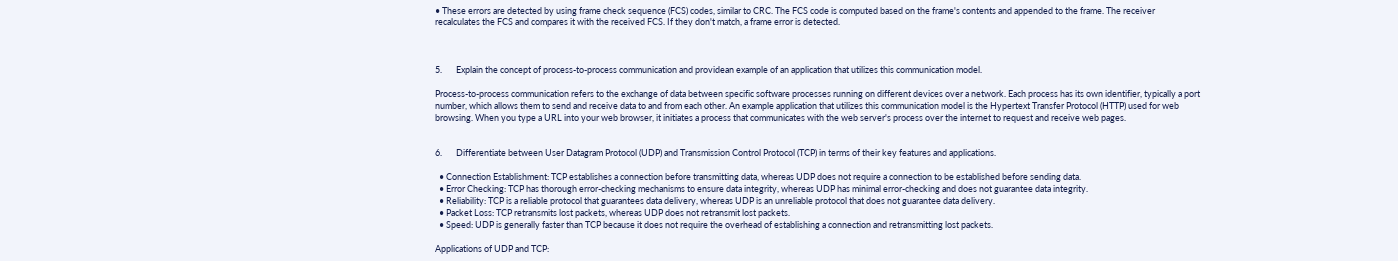• These errors are detected by using frame check sequence (FCS) codes, similar to CRC. The FCS code is computed based on the frame's contents and appended to the frame. The receiver recalculates the FCS and compares it with the received FCS. If they don't match, a frame error is detected.



5.       Explain the concept of process-to-process communication and providean example of an application that utilizes this communication model.

Process-to-process communication refers to the exchange of data between specific software processes running on different devices over a network. Each process has its own identifier, typically a port number, which allows them to send and receive data to and from each other. An example application that utilizes this communication model is the Hypertext Transfer Protocol (HTTP) used for web browsing. When you type a URL into your web browser, it initiates a process that communicates with the web server's process over the internet to request and receive web pages.


6.       Differentiate between User Datagram Protocol (UDP) and Transmission Control Protocol (TCP) in terms of their key features and applications.

  • Connection Establishment: TCP establishes a connection before transmitting data, whereas UDP does not require a connection to be established before sending data.
  • Error Checking: TCP has thorough error-checking mechanisms to ensure data integrity, whereas UDP has minimal error-checking and does not guarantee data integrity.
  • Reliability: TCP is a reliable protocol that guarantees data delivery, whereas UDP is an unreliable protocol that does not guarantee data delivery.
  • Packet Loss: TCP retransmits lost packets, whereas UDP does not retransmit lost packets.
  • Speed: UDP is generally faster than TCP because it does not require the overhead of establishing a connection and retransmitting lost packets.

Applications of UDP and TCP: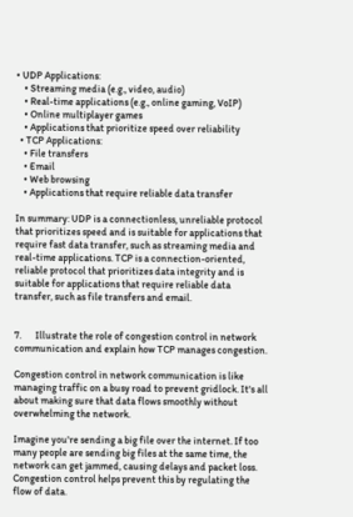• UDP Applications:
    • Streaming media (e.g., video, audio)
    • Real-time applications (e.g., online gaming, VoIP)
    • Online multiplayer games
    • Applications that prioritize speed over reliability
  • TCP Applications:
    • File transfers
    • Email
    • Web browsing
    • Applications that require reliable data transfer

In summary: UDP is a connectionless, unreliable protocol that prioritizes speed and is suitable for applications that require fast data transfer, such as streaming media and real-time applications. TCP is a connection-oriented, reliable protocol that prioritizes data integrity and is suitable for applications that require reliable data transfer, such as file transfers and email.


7.       Illustrate the role of congestion control in network communication and explain how TCP manages congestion.

Congestion control in network communication is like managing traffic on a busy road to prevent gridlock. It's all about making sure that data flows smoothly without overwhelming the network.

Imagine you're sending a big file over the internet. If too many people are sending big files at the same time, the network can get jammed, causing delays and packet loss. Congestion control helps prevent this by regulating the flow of data.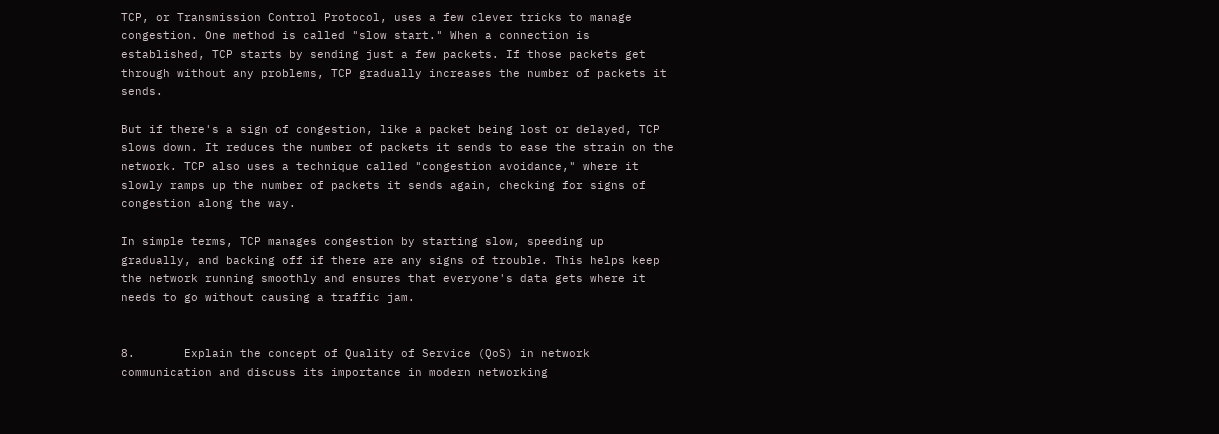TCP, or Transmission Control Protocol, uses a few clever tricks to manage congestion. One method is called "slow start." When a connection is established, TCP starts by sending just a few packets. If those packets get through without any problems, TCP gradually increases the number of packets it sends.

But if there's a sign of congestion, like a packet being lost or delayed, TCP slows down. It reduces the number of packets it sends to ease the strain on the network. TCP also uses a technique called "congestion avoidance," where it slowly ramps up the number of packets it sends again, checking for signs of congestion along the way.

In simple terms, TCP manages congestion by starting slow, speeding up gradually, and backing off if there are any signs of trouble. This helps keep the network running smoothly and ensures that everyone's data gets where it needs to go without causing a traffic jam.


8.       Explain the concept of Quality of Service (QoS) in network communication and discuss its importance in modern networking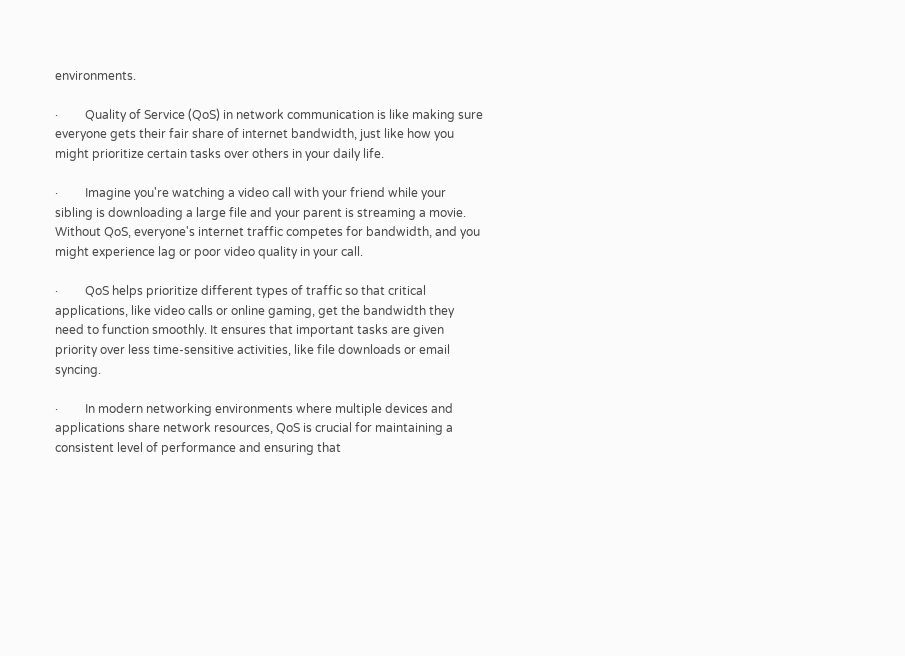environments.

·         Quality of Service (QoS) in network communication is like making sure everyone gets their fair share of internet bandwidth, just like how you might prioritize certain tasks over others in your daily life.

·         Imagine you're watching a video call with your friend while your sibling is downloading a large file and your parent is streaming a movie. Without QoS, everyone's internet traffic competes for bandwidth, and you might experience lag or poor video quality in your call.

·         QoS helps prioritize different types of traffic so that critical applications, like video calls or online gaming, get the bandwidth they need to function smoothly. It ensures that important tasks are given priority over less time-sensitive activities, like file downloads or email syncing.

·         In modern networking environments where multiple devices and applications share network resources, QoS is crucial for maintaining a consistent level of performance and ensuring that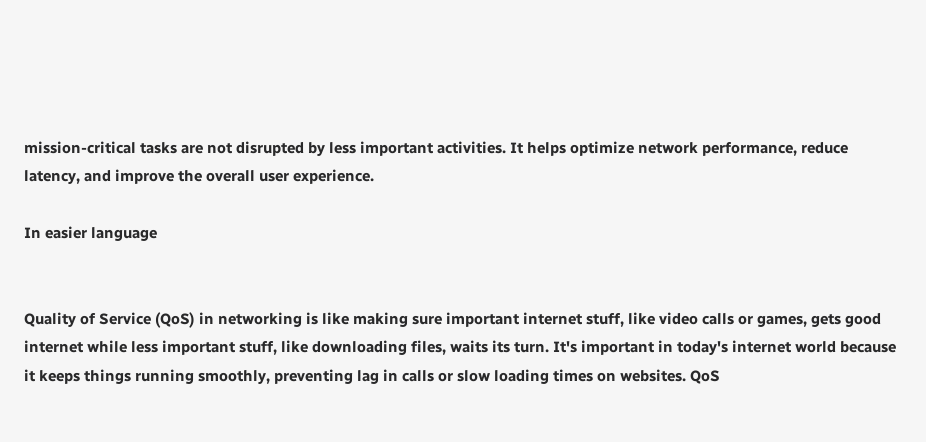mission-critical tasks are not disrupted by less important activities. It helps optimize network performance, reduce latency, and improve the overall user experience.

In easier language


Quality of Service (QoS) in networking is like making sure important internet stuff, like video calls or games, gets good internet while less important stuff, like downloading files, waits its turn. It's important in today's internet world because it keeps things running smoothly, preventing lag in calls or slow loading times on websites. QoS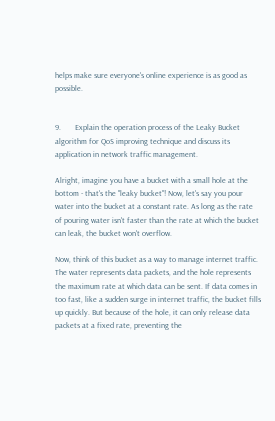helps make sure everyone's online experience is as good as possible.


9.       Explain the operation process of the Leaky Bucket algorithm for QoS improving technique and discuss its application in network traffic management.

Alright, imagine you have a bucket with a small hole at the bottom - that's the "leaky bucket"! Now, let's say you pour water into the bucket at a constant rate. As long as the rate of pouring water isn't faster than the rate at which the bucket can leak, the bucket won't overflow.

Now, think of this bucket as a way to manage internet traffic. The water represents data packets, and the hole represents the maximum rate at which data can be sent. If data comes in too fast, like a sudden surge in internet traffic, the bucket fills up quickly. But because of the hole, it can only release data packets at a fixed rate, preventing the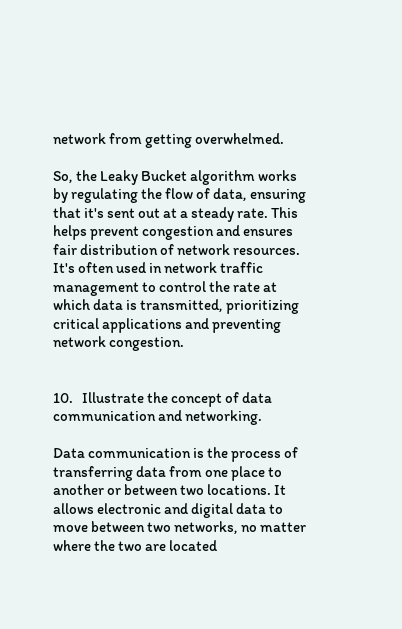network from getting overwhelmed.

So, the Leaky Bucket algorithm works by regulating the flow of data, ensuring that it's sent out at a steady rate. This helps prevent congestion and ensures fair distribution of network resources. It's often used in network traffic management to control the rate at which data is transmitted, prioritizing critical applications and preventing network congestion.


10.   Illustrate the concept of data communication and networking.

Data communication is the process of transferring data from one place to another or between two locations. It allows electronic and digital data to move between two networks, no matter where the two are located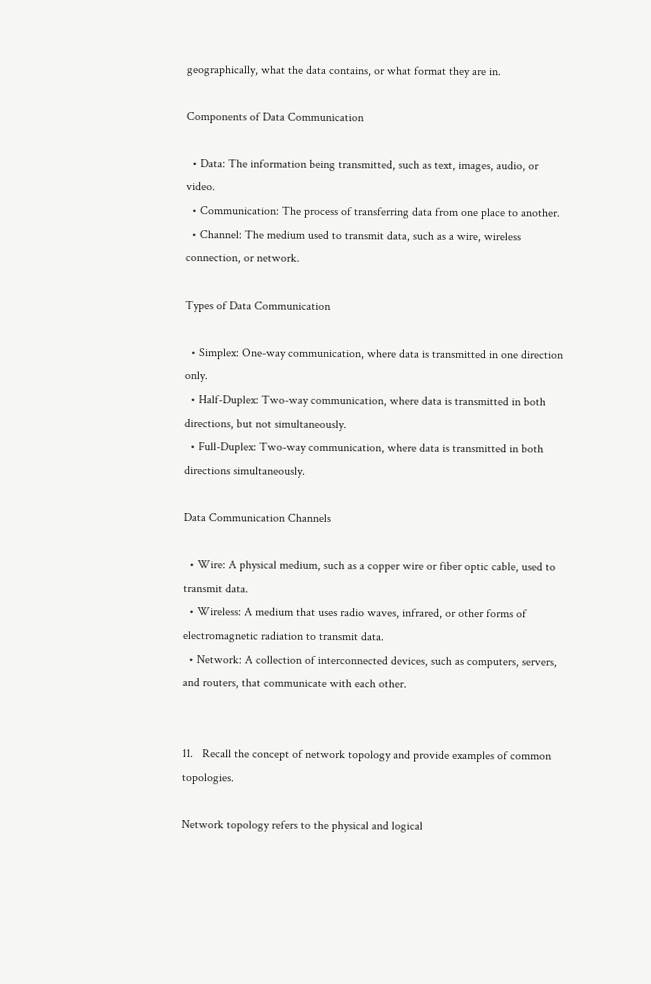geographically, what the data contains, or what format they are in.

Components of Data Communication

  • Data: The information being transmitted, such as text, images, audio, or video.
  • Communication: The process of transferring data from one place to another.
  • Channel: The medium used to transmit data, such as a wire, wireless connection, or network.

Types of Data Communication

  • Simplex: One-way communication, where data is transmitted in one direction only.
  • Half-Duplex: Two-way communication, where data is transmitted in both directions, but not simultaneously.
  • Full-Duplex: Two-way communication, where data is transmitted in both directions simultaneously.

Data Communication Channels

  • Wire: A physical medium, such as a copper wire or fiber optic cable, used to transmit data.
  • Wireless: A medium that uses radio waves, infrared, or other forms of electromagnetic radiation to transmit data.
  • Network: A collection of interconnected devices, such as computers, servers, and routers, that communicate with each other.


11.   Recall the concept of network topology and provide examples of common topologies.

Network topology refers to the physical and logical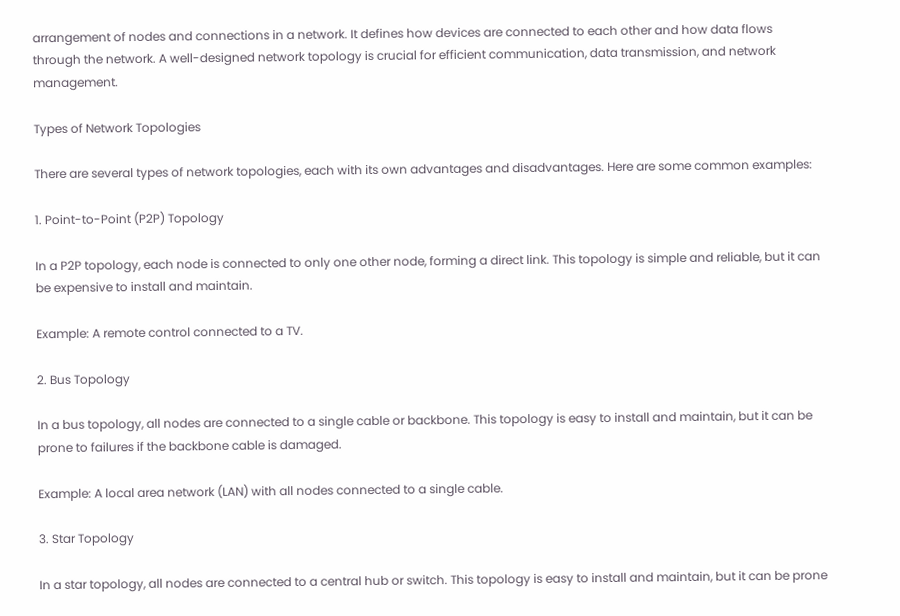arrangement of nodes and connections in a network. It defines how devices are connected to each other and how data flows through the network. A well-designed network topology is crucial for efficient communication, data transmission, and network management.

Types of Network Topologies

There are several types of network topologies, each with its own advantages and disadvantages. Here are some common examples:

1. Point-to-Point (P2P) Topology

In a P2P topology, each node is connected to only one other node, forming a direct link. This topology is simple and reliable, but it can be expensive to install and maintain.

Example: A remote control connected to a TV.

2. Bus Topology

In a bus topology, all nodes are connected to a single cable or backbone. This topology is easy to install and maintain, but it can be prone to failures if the backbone cable is damaged.

Example: A local area network (LAN) with all nodes connected to a single cable.

3. Star Topology

In a star topology, all nodes are connected to a central hub or switch. This topology is easy to install and maintain, but it can be prone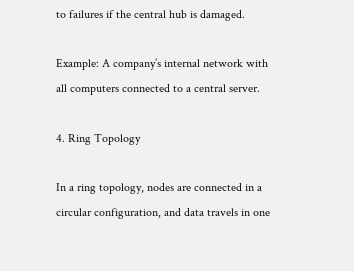to failures if the central hub is damaged.

Example: A company’s internal network with all computers connected to a central server.

4. Ring Topology

In a ring topology, nodes are connected in a circular configuration, and data travels in one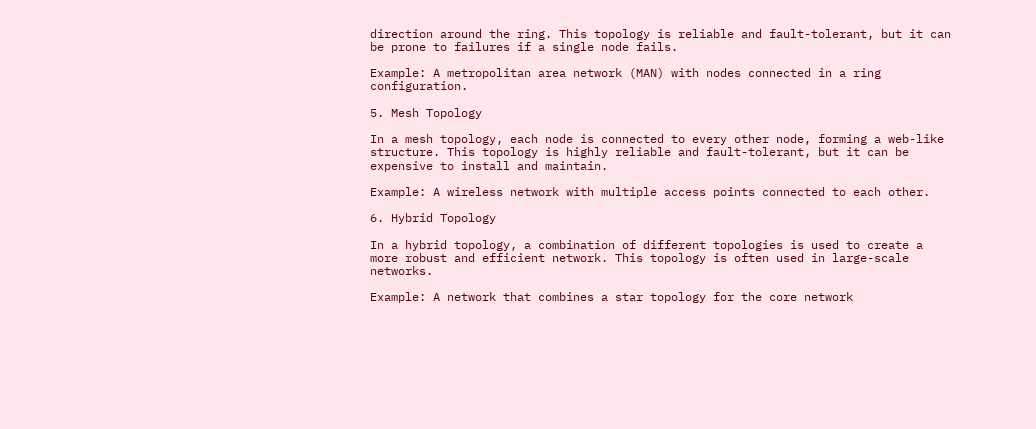direction around the ring. This topology is reliable and fault-tolerant, but it can be prone to failures if a single node fails.

Example: A metropolitan area network (MAN) with nodes connected in a ring configuration.

5. Mesh Topology

In a mesh topology, each node is connected to every other node, forming a web-like structure. This topology is highly reliable and fault-tolerant, but it can be expensive to install and maintain.

Example: A wireless network with multiple access points connected to each other.

6. Hybrid Topology

In a hybrid topology, a combination of different topologies is used to create a more robust and efficient network. This topology is often used in large-scale networks.

Example: A network that combines a star topology for the core network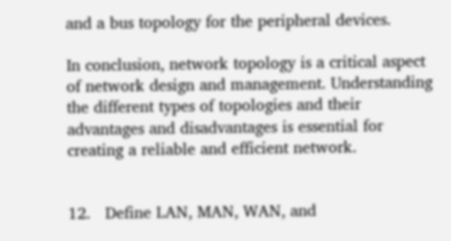and a bus topology for the peripheral devices.

In conclusion, network topology is a critical aspect of network design and management. Understanding the different types of topologies and their advantages and disadvantages is essential for creating a reliable and efficient network.


12.   Define LAN, MAN, WAN, and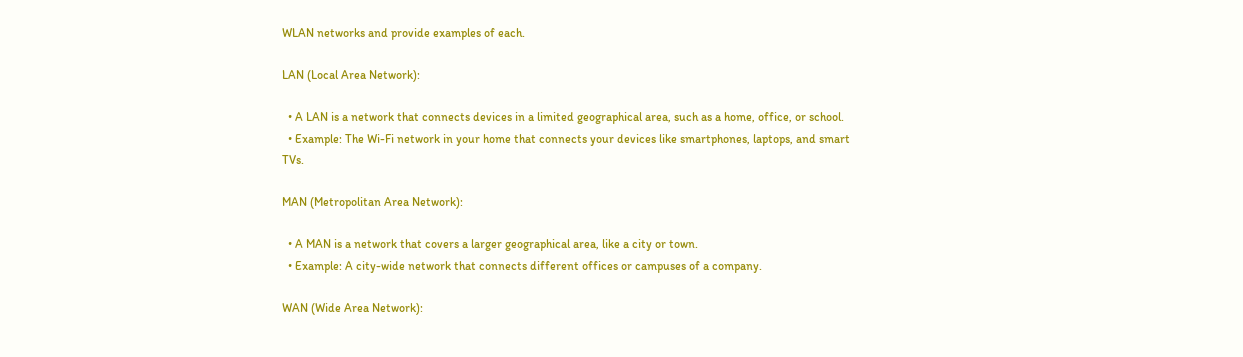WLAN networks and provide examples of each.

LAN (Local Area Network):

  • A LAN is a network that connects devices in a limited geographical area, such as a home, office, or school.
  • Example: The Wi-Fi network in your home that connects your devices like smartphones, laptops, and smart TVs.

MAN (Metropolitan Area Network):

  • A MAN is a network that covers a larger geographical area, like a city or town.
  • Example: A city-wide network that connects different offices or campuses of a company.

WAN (Wide Area Network):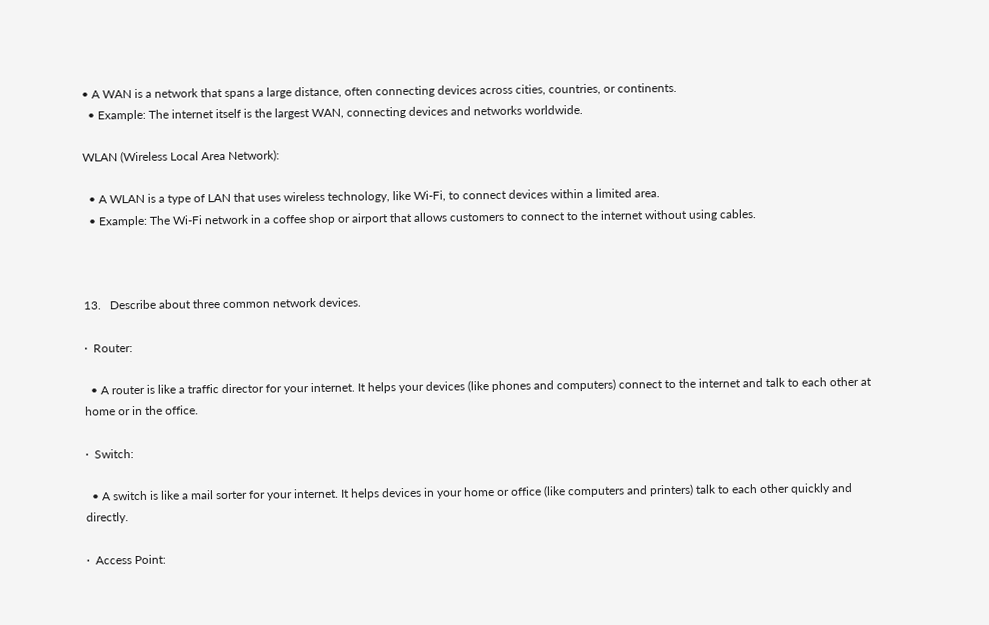• A WAN is a network that spans a large distance, often connecting devices across cities, countries, or continents.
  • Example: The internet itself is the largest WAN, connecting devices and networks worldwide.

WLAN (Wireless Local Area Network):

  • A WLAN is a type of LAN that uses wireless technology, like Wi-Fi, to connect devices within a limited area.
  • Example: The Wi-Fi network in a coffee shop or airport that allows customers to connect to the internet without using cables.



13.   Describe about three common network devices.

·  Router:

  • A router is like a traffic director for your internet. It helps your devices (like phones and computers) connect to the internet and talk to each other at home or in the office.

·  Switch:

  • A switch is like a mail sorter for your internet. It helps devices in your home or office (like computers and printers) talk to each other quickly and directly.

·  Access Point: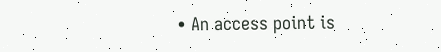• An access point is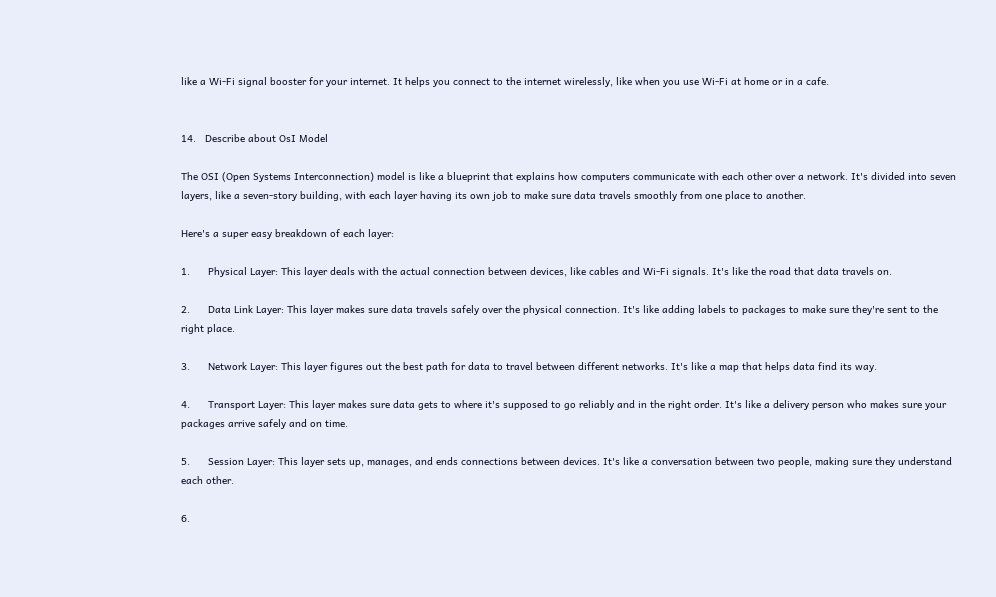like a Wi-Fi signal booster for your internet. It helps you connect to the internet wirelessly, like when you use Wi-Fi at home or in a cafe.


14.   Describe about OsI Model

The OSI (Open Systems Interconnection) model is like a blueprint that explains how computers communicate with each other over a network. It's divided into seven layers, like a seven-story building, with each layer having its own job to make sure data travels smoothly from one place to another.

Here's a super easy breakdown of each layer:

1.      Physical Layer: This layer deals with the actual connection between devices, like cables and Wi-Fi signals. It's like the road that data travels on.

2.      Data Link Layer: This layer makes sure data travels safely over the physical connection. It's like adding labels to packages to make sure they're sent to the right place.

3.      Network Layer: This layer figures out the best path for data to travel between different networks. It's like a map that helps data find its way.

4.      Transport Layer: This layer makes sure data gets to where it's supposed to go reliably and in the right order. It's like a delivery person who makes sure your packages arrive safely and on time.

5.      Session Layer: This layer sets up, manages, and ends connections between devices. It's like a conversation between two people, making sure they understand each other.

6.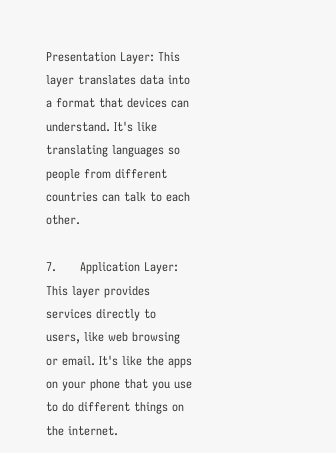Presentation Layer: This layer translates data into a format that devices can understand. It's like translating languages so people from different countries can talk to each other.

7.      Application Layer: This layer provides services directly to users, like web browsing or email. It's like the apps on your phone that you use to do different things on the internet.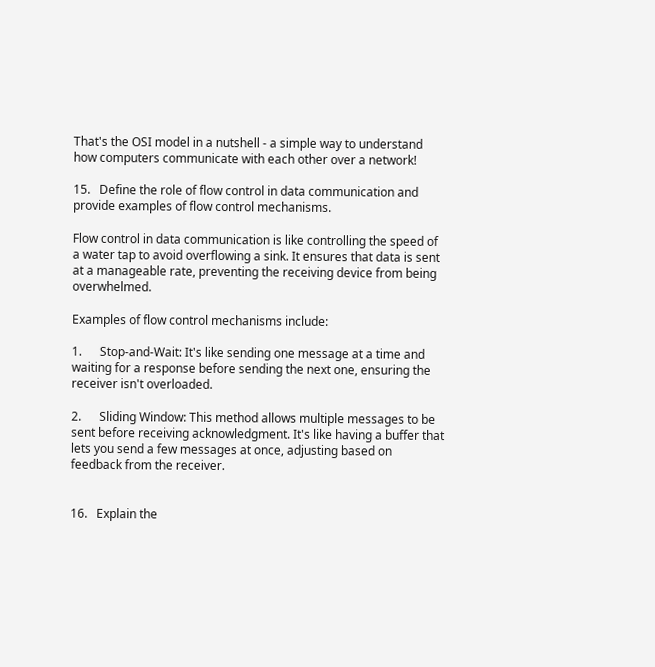That's the OSI model in a nutshell - a simple way to understand how computers communicate with each other over a network!

15.   Define the role of flow control in data communication and provide examples of flow control mechanisms.

Flow control in data communication is like controlling the speed of a water tap to avoid overflowing a sink. It ensures that data is sent at a manageable rate, preventing the receiving device from being overwhelmed.

Examples of flow control mechanisms include:

1.      Stop-and-Wait: It's like sending one message at a time and waiting for a response before sending the next one, ensuring the receiver isn't overloaded.

2.      Sliding Window: This method allows multiple messages to be sent before receiving acknowledgment. It's like having a buffer that lets you send a few messages at once, adjusting based on feedback from the receiver.


16.   Explain the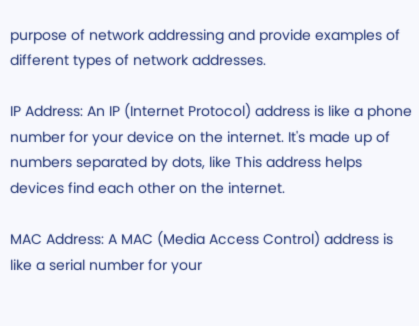purpose of network addressing and provide examples of different types of network addresses.

IP Address: An IP (Internet Protocol) address is like a phone number for your device on the internet. It's made up of numbers separated by dots, like This address helps devices find each other on the internet.

MAC Address: A MAC (Media Access Control) address is like a serial number for your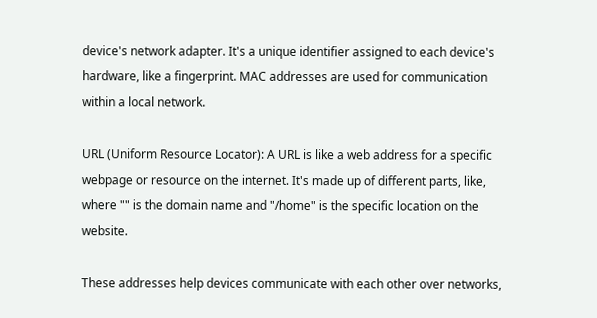device's network adapter. It's a unique identifier assigned to each device's hardware, like a fingerprint. MAC addresses are used for communication within a local network.

URL (Uniform Resource Locator): A URL is like a web address for a specific webpage or resource on the internet. It's made up of different parts, like, where "" is the domain name and "/home" is the specific location on the website.

These addresses help devices communicate with each other over networks,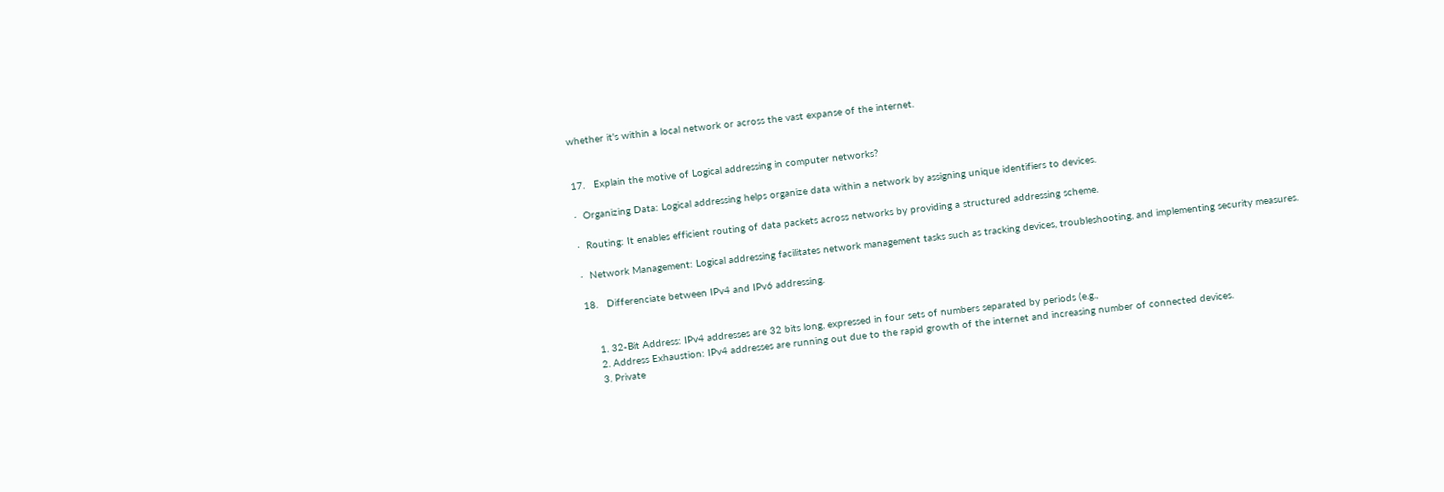whether it's within a local network or across the vast expanse of the internet.


17.   Explain the motive of Logical addressing in computer networks?

·  Organizing Data: Logical addressing helps organize data within a network by assigning unique identifiers to devices.

·  Routing: It enables efficient routing of data packets across networks by providing a structured addressing scheme.

·  Network Management: Logical addressing facilitates network management tasks such as tracking devices, troubleshooting, and implementing security measures.

18.   Differenciate between IPv4 and IPv6 addressing.


    1. 32-Bit Address: IPv4 addresses are 32 bits long, expressed in four sets of numbers separated by periods (e.g.,
    2. Address Exhaustion: IPv4 addresses are running out due to the rapid growth of the internet and increasing number of connected devices.
    3. Private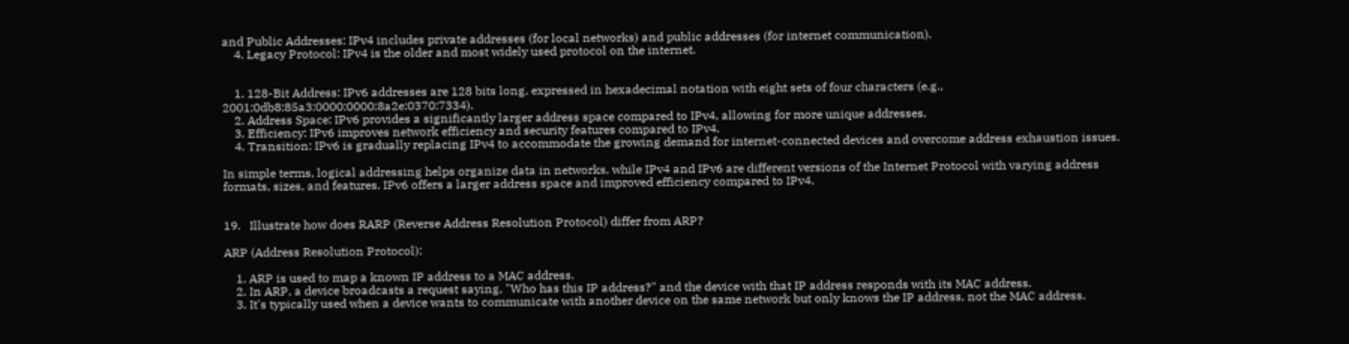and Public Addresses: IPv4 includes private addresses (for local networks) and public addresses (for internet communication).
    4. Legacy Protocol: IPv4 is the older and most widely used protocol on the internet.


    1. 128-Bit Address: IPv6 addresses are 128 bits long, expressed in hexadecimal notation with eight sets of four characters (e.g., 2001:0db8:85a3:0000:0000:8a2e:0370:7334).
    2. Address Space: IPv6 provides a significantly larger address space compared to IPv4, allowing for more unique addresses.
    3. Efficiency: IPv6 improves network efficiency and security features compared to IPv4.
    4. Transition: IPv6 is gradually replacing IPv4 to accommodate the growing demand for internet-connected devices and overcome address exhaustion issues.

In simple terms, logical addressing helps organize data in networks, while IPv4 and IPv6 are different versions of the Internet Protocol with varying address formats, sizes, and features. IPv6 offers a larger address space and improved efficiency compared to IPv4.


19.   Illustrate how does RARP (Reverse Address Resolution Protocol) differ from ARP?

ARP (Address Resolution Protocol):

    1. ARP is used to map a known IP address to a MAC address.
    2. In ARP, a device broadcasts a request saying, "Who has this IP address?" and the device with that IP address responds with its MAC address.
    3. It's typically used when a device wants to communicate with another device on the same network but only knows the IP address, not the MAC address.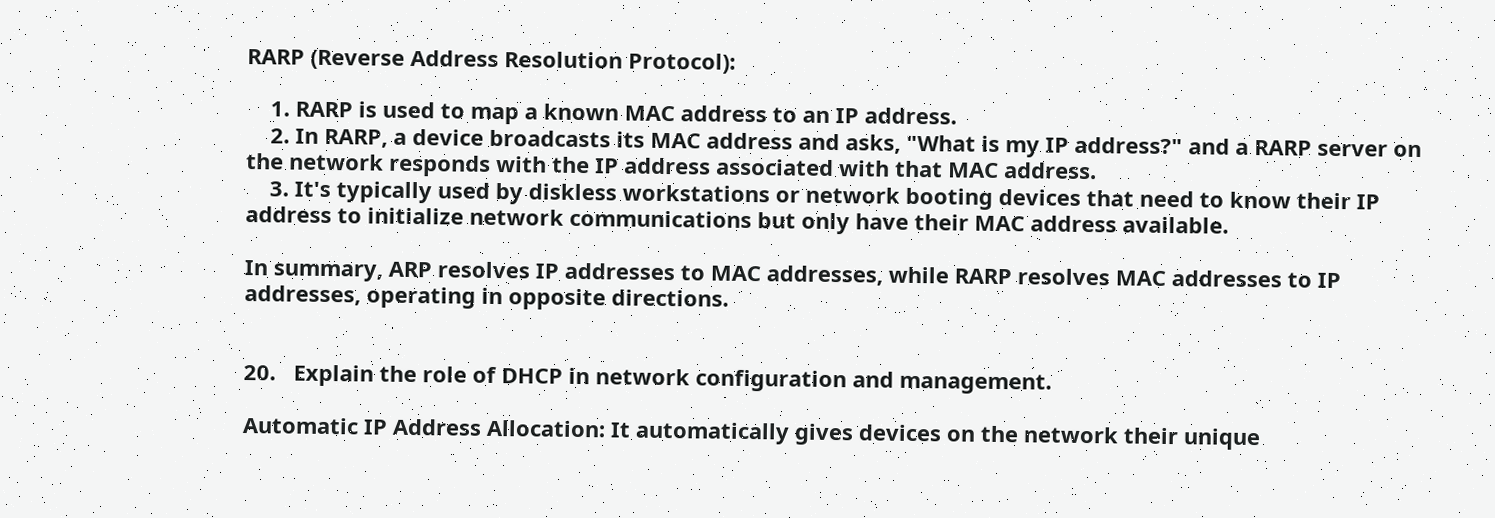RARP (Reverse Address Resolution Protocol):

    1. RARP is used to map a known MAC address to an IP address.
    2. In RARP, a device broadcasts its MAC address and asks, "What is my IP address?" and a RARP server on the network responds with the IP address associated with that MAC address.
    3. It's typically used by diskless workstations or network booting devices that need to know their IP address to initialize network communications but only have their MAC address available.

In summary, ARP resolves IP addresses to MAC addresses, while RARP resolves MAC addresses to IP addresses, operating in opposite directions.


20.   Explain the role of DHCP in network configuration and management.

Automatic IP Address Allocation: It automatically gives devices on the network their unique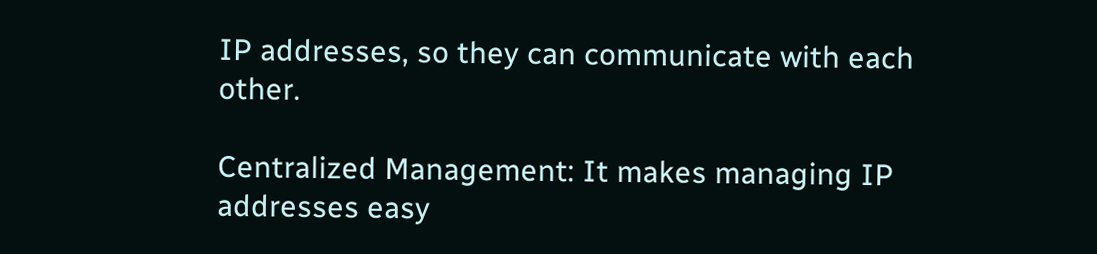IP addresses, so they can communicate with each other.

Centralized Management: It makes managing IP addresses easy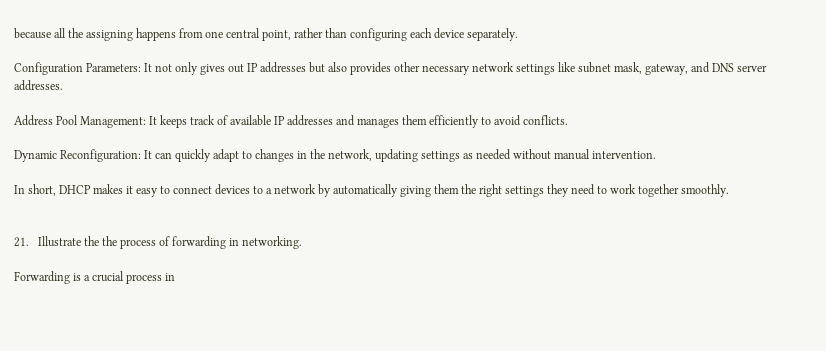because all the assigning happens from one central point, rather than configuring each device separately.

Configuration Parameters: It not only gives out IP addresses but also provides other necessary network settings like subnet mask, gateway, and DNS server addresses.

Address Pool Management: It keeps track of available IP addresses and manages them efficiently to avoid conflicts.

Dynamic Reconfiguration: It can quickly adapt to changes in the network, updating settings as needed without manual intervention.

In short, DHCP makes it easy to connect devices to a network by automatically giving them the right settings they need to work together smoothly.


21.   Illustrate the the process of forwarding in networking.

Forwarding is a crucial process in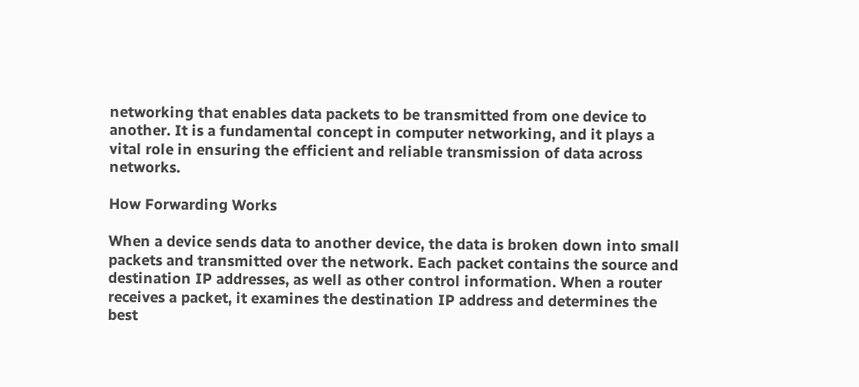networking that enables data packets to be transmitted from one device to another. It is a fundamental concept in computer networking, and it plays a vital role in ensuring the efficient and reliable transmission of data across networks.

How Forwarding Works

When a device sends data to another device, the data is broken down into small packets and transmitted over the network. Each packet contains the source and destination IP addresses, as well as other control information. When a router receives a packet, it examines the destination IP address and determines the best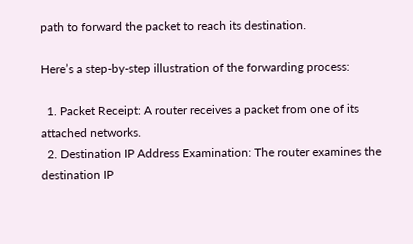path to forward the packet to reach its destination.

Here’s a step-by-step illustration of the forwarding process:

  1. Packet Receipt: A router receives a packet from one of its attached networks.
  2. Destination IP Address Examination: The router examines the destination IP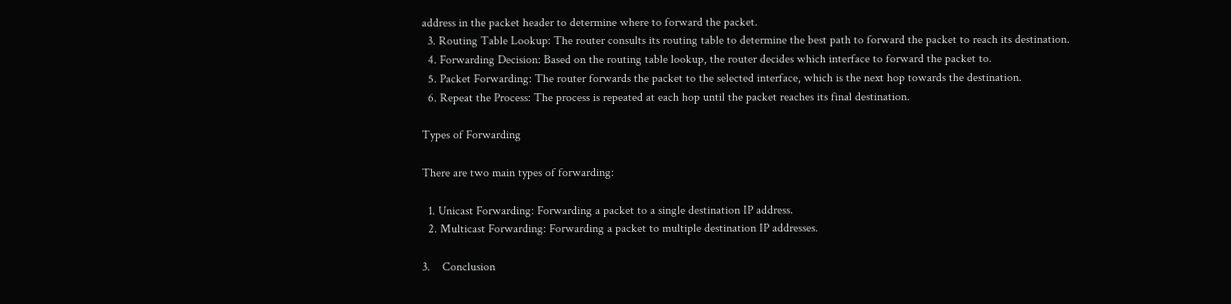address in the packet header to determine where to forward the packet.
  3. Routing Table Lookup: The router consults its routing table to determine the best path to forward the packet to reach its destination.
  4. Forwarding Decision: Based on the routing table lookup, the router decides which interface to forward the packet to.
  5. Packet Forwarding: The router forwards the packet to the selected interface, which is the next hop towards the destination.
  6. Repeat the Process: The process is repeated at each hop until the packet reaches its final destination.

Types of Forwarding

There are two main types of forwarding:

  1. Unicast Forwarding: Forwarding a packet to a single destination IP address.
  2. Multicast Forwarding: Forwarding a packet to multiple destination IP addresses.

3.    Conclusion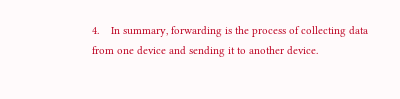4.    In summary, forwarding is the process of collecting data from one device and sending it to another device.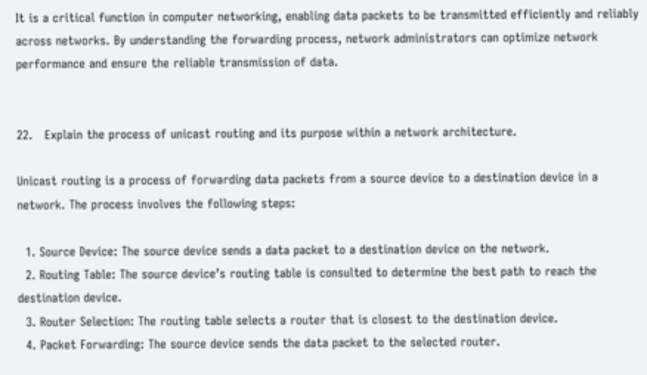It is a critical function in computer networking, enabling data packets to be transmitted efficiently and reliably across networks. By understanding the forwarding process, network administrators can optimize network performance and ensure the reliable transmission of data.


22.   Explain the process of unicast routing and its purpose within a network architecture.

Unicast routing is a process of forwarding data packets from a source device to a destination device in a network. The process involves the following steps:

  1. Source Device: The source device sends a data packet to a destination device on the network.
  2. Routing Table: The source device’s routing table is consulted to determine the best path to reach the destination device.
  3. Router Selection: The routing table selects a router that is closest to the destination device.
  4. Packet Forwarding: The source device sends the data packet to the selected router.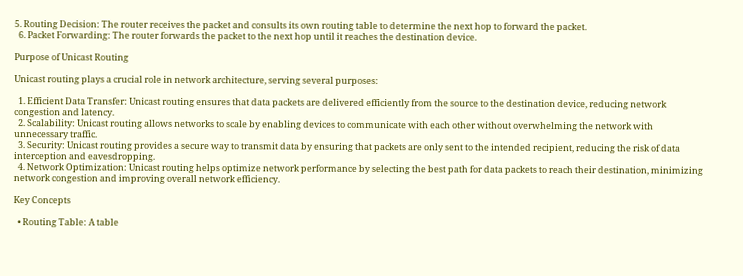5. Routing Decision: The router receives the packet and consults its own routing table to determine the next hop to forward the packet.
  6. Packet Forwarding: The router forwards the packet to the next hop until it reaches the destination device.

Purpose of Unicast Routing

Unicast routing plays a crucial role in network architecture, serving several purposes:

  1. Efficient Data Transfer: Unicast routing ensures that data packets are delivered efficiently from the source to the destination device, reducing network congestion and latency.
  2. Scalability: Unicast routing allows networks to scale by enabling devices to communicate with each other without overwhelming the network with unnecessary traffic.
  3. Security: Unicast routing provides a secure way to transmit data by ensuring that packets are only sent to the intended recipient, reducing the risk of data interception and eavesdropping.
  4. Network Optimization: Unicast routing helps optimize network performance by selecting the best path for data packets to reach their destination, minimizing network congestion and improving overall network efficiency.

Key Concepts

  • Routing Table: A table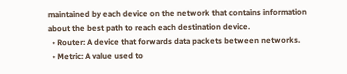maintained by each device on the network that contains information about the best path to reach each destination device.
  • Router: A device that forwards data packets between networks.
  • Metric: A value used to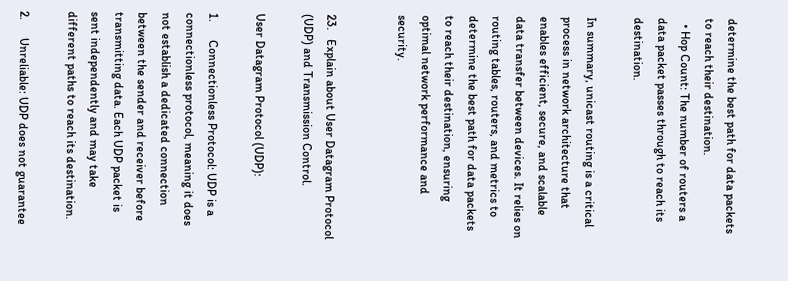determine the best path for data packets to reach their destination.
  • Hop Count: The number of routers a data packet passes through to reach its destination.

In summary, unicast routing is a critical process in network architecture that enables efficient, secure, and scalable data transfer between devices. It relies on routing tables, routers, and metrics to determine the best path for data packets to reach their destination, ensuring optimal network performance and security.


23.   Explain about User Datagram Protocol (UDP) and Transmission Control.

User Datagram Protocol (UDP):

1.      Connectionless Protocol: UDP is a connectionless protocol, meaning it does not establish a dedicated connection between the sender and receiver before transmitting data. Each UDP packet is sent independently and may take different paths to reach its destination.

2.      Unreliable: UDP does not guarantee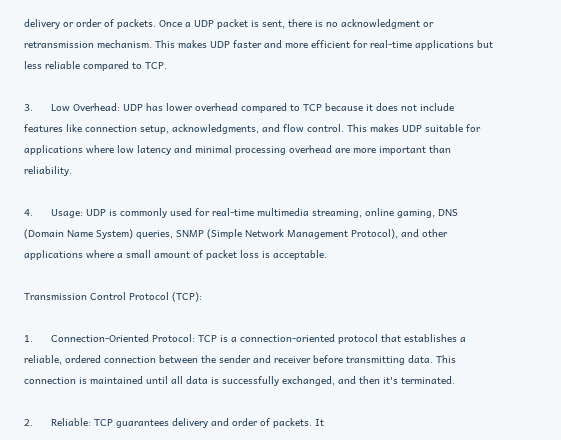delivery or order of packets. Once a UDP packet is sent, there is no acknowledgment or retransmission mechanism. This makes UDP faster and more efficient for real-time applications but less reliable compared to TCP.

3.      Low Overhead: UDP has lower overhead compared to TCP because it does not include features like connection setup, acknowledgments, and flow control. This makes UDP suitable for applications where low latency and minimal processing overhead are more important than reliability.

4.      Usage: UDP is commonly used for real-time multimedia streaming, online gaming, DNS (Domain Name System) queries, SNMP (Simple Network Management Protocol), and other applications where a small amount of packet loss is acceptable.

Transmission Control Protocol (TCP):

1.      Connection-Oriented Protocol: TCP is a connection-oriented protocol that establishes a reliable, ordered connection between the sender and receiver before transmitting data. This connection is maintained until all data is successfully exchanged, and then it's terminated.

2.      Reliable: TCP guarantees delivery and order of packets. It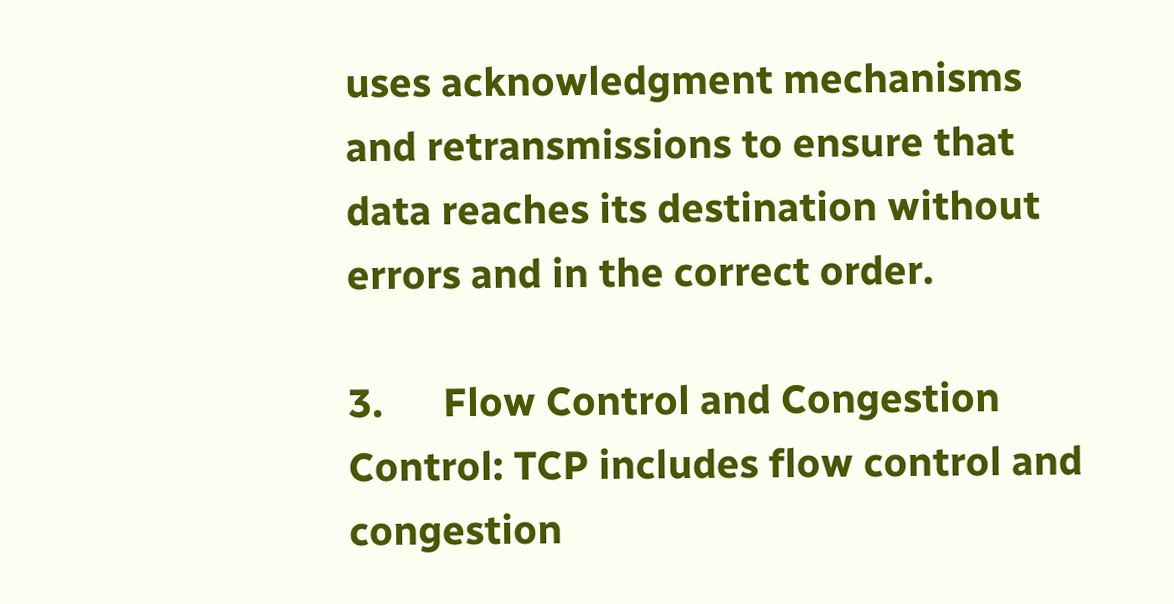uses acknowledgment mechanisms and retransmissions to ensure that data reaches its destination without errors and in the correct order.

3.      Flow Control and Congestion Control: TCP includes flow control and congestion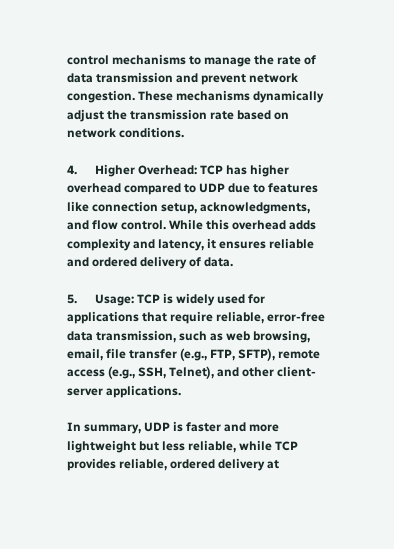control mechanisms to manage the rate of data transmission and prevent network congestion. These mechanisms dynamically adjust the transmission rate based on network conditions.

4.      Higher Overhead: TCP has higher overhead compared to UDP due to features like connection setup, acknowledgments, and flow control. While this overhead adds complexity and latency, it ensures reliable and ordered delivery of data.

5.      Usage: TCP is widely used for applications that require reliable, error-free data transmission, such as web browsing, email, file transfer (e.g., FTP, SFTP), remote access (e.g., SSH, Telnet), and other client-server applications.

In summary, UDP is faster and more lightweight but less reliable, while TCP provides reliable, ordered delivery at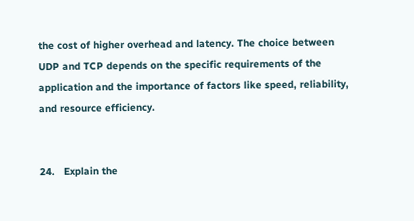the cost of higher overhead and latency. The choice between UDP and TCP depends on the specific requirements of the application and the importance of factors like speed, reliability, and resource efficiency.


24.   Explain the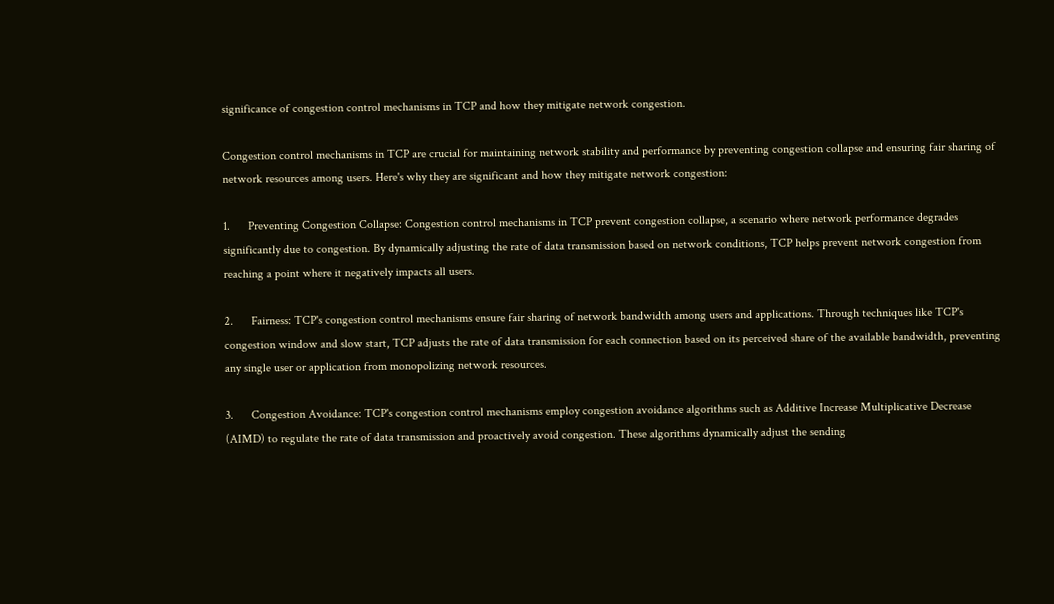significance of congestion control mechanisms in TCP and how they mitigate network congestion.

Congestion control mechanisms in TCP are crucial for maintaining network stability and performance by preventing congestion collapse and ensuring fair sharing of network resources among users. Here's why they are significant and how they mitigate network congestion:

1.      Preventing Congestion Collapse: Congestion control mechanisms in TCP prevent congestion collapse, a scenario where network performance degrades significantly due to congestion. By dynamically adjusting the rate of data transmission based on network conditions, TCP helps prevent network congestion from reaching a point where it negatively impacts all users.

2.      Fairness: TCP's congestion control mechanisms ensure fair sharing of network bandwidth among users and applications. Through techniques like TCP's congestion window and slow start, TCP adjusts the rate of data transmission for each connection based on its perceived share of the available bandwidth, preventing any single user or application from monopolizing network resources.

3.      Congestion Avoidance: TCP's congestion control mechanisms employ congestion avoidance algorithms such as Additive Increase Multiplicative Decrease (AIMD) to regulate the rate of data transmission and proactively avoid congestion. These algorithms dynamically adjust the sending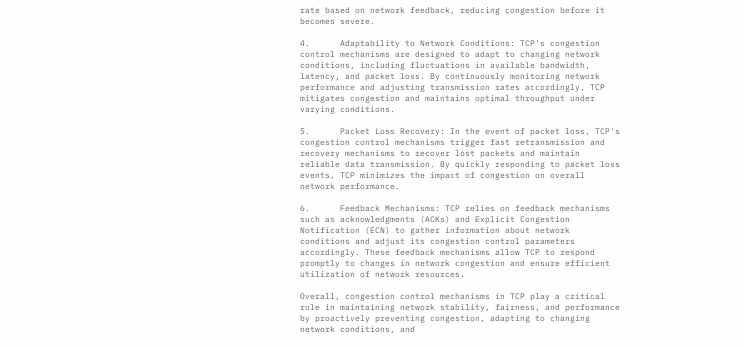rate based on network feedback, reducing congestion before it becomes severe.

4.      Adaptability to Network Conditions: TCP's congestion control mechanisms are designed to adapt to changing network conditions, including fluctuations in available bandwidth, latency, and packet loss. By continuously monitoring network performance and adjusting transmission rates accordingly, TCP mitigates congestion and maintains optimal throughput under varying conditions.

5.      Packet Loss Recovery: In the event of packet loss, TCP's congestion control mechanisms trigger fast retransmission and recovery mechanisms to recover lost packets and maintain reliable data transmission. By quickly responding to packet loss events, TCP minimizes the impact of congestion on overall network performance.

6.      Feedback Mechanisms: TCP relies on feedback mechanisms such as acknowledgments (ACKs) and Explicit Congestion Notification (ECN) to gather information about network conditions and adjust its congestion control parameters accordingly. These feedback mechanisms allow TCP to respond promptly to changes in network congestion and ensure efficient utilization of network resources.

Overall, congestion control mechanisms in TCP play a critical role in maintaining network stability, fairness, and performance by proactively preventing congestion, adapting to changing network conditions, and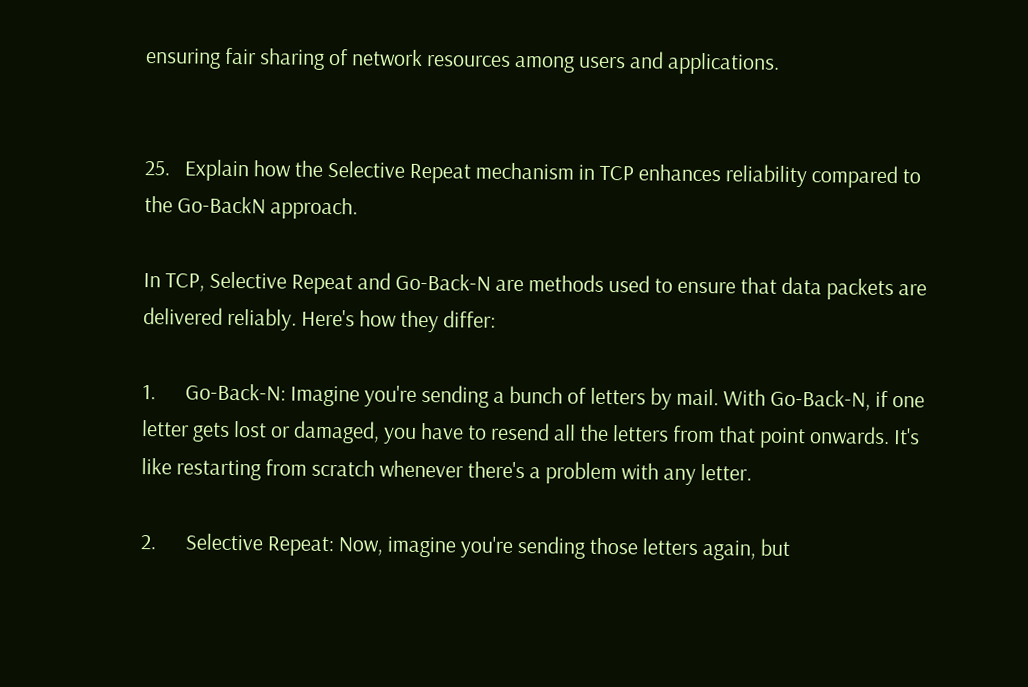ensuring fair sharing of network resources among users and applications.


25.   Explain how the Selective Repeat mechanism in TCP enhances reliability compared to the Go-BackN approach.

In TCP, Selective Repeat and Go-Back-N are methods used to ensure that data packets are delivered reliably. Here's how they differ:

1.      Go-Back-N: Imagine you're sending a bunch of letters by mail. With Go-Back-N, if one letter gets lost or damaged, you have to resend all the letters from that point onwards. It's like restarting from scratch whenever there's a problem with any letter.

2.      Selective Repeat: Now, imagine you're sending those letters again, but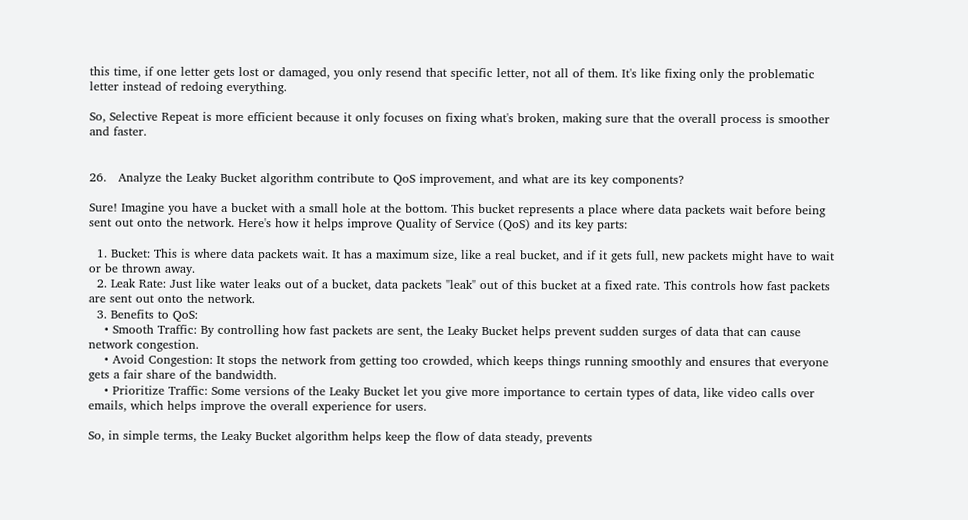this time, if one letter gets lost or damaged, you only resend that specific letter, not all of them. It's like fixing only the problematic letter instead of redoing everything.

So, Selective Repeat is more efficient because it only focuses on fixing what's broken, making sure that the overall process is smoother and faster.


26.   Analyze the Leaky Bucket algorithm contribute to QoS improvement, and what are its key components?

Sure! Imagine you have a bucket with a small hole at the bottom. This bucket represents a place where data packets wait before being sent out onto the network. Here's how it helps improve Quality of Service (QoS) and its key parts:

  1. Bucket: This is where data packets wait. It has a maximum size, like a real bucket, and if it gets full, new packets might have to wait or be thrown away.
  2. Leak Rate: Just like water leaks out of a bucket, data packets "leak" out of this bucket at a fixed rate. This controls how fast packets are sent out onto the network.
  3. Benefits to QoS:
    • Smooth Traffic: By controlling how fast packets are sent, the Leaky Bucket helps prevent sudden surges of data that can cause network congestion.
    • Avoid Congestion: It stops the network from getting too crowded, which keeps things running smoothly and ensures that everyone gets a fair share of the bandwidth.
    • Prioritize Traffic: Some versions of the Leaky Bucket let you give more importance to certain types of data, like video calls over emails, which helps improve the overall experience for users.

So, in simple terms, the Leaky Bucket algorithm helps keep the flow of data steady, prevents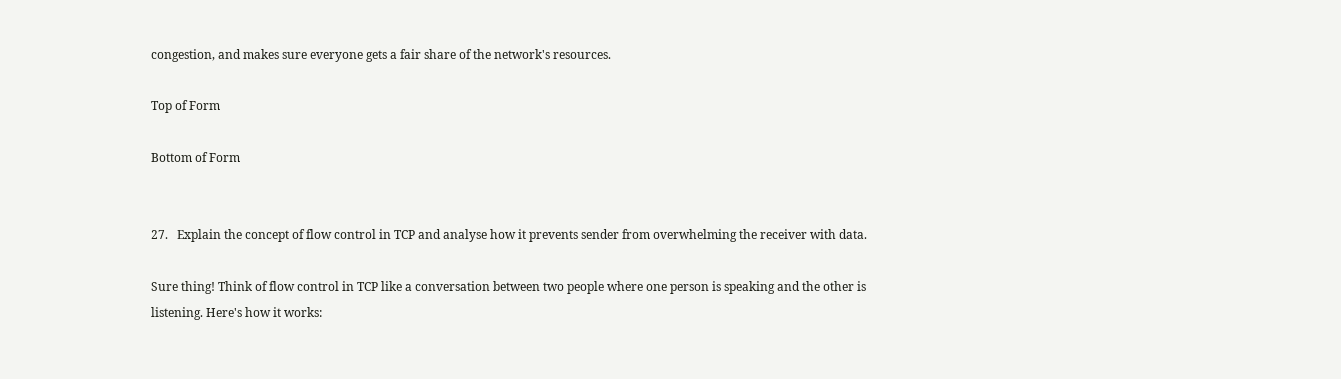congestion, and makes sure everyone gets a fair share of the network's resources.

Top of Form

Bottom of Form


27.   Explain the concept of flow control in TCP and analyse how it prevents sender from overwhelming the receiver with data.

Sure thing! Think of flow control in TCP like a conversation between two people where one person is speaking and the other is listening. Here's how it works: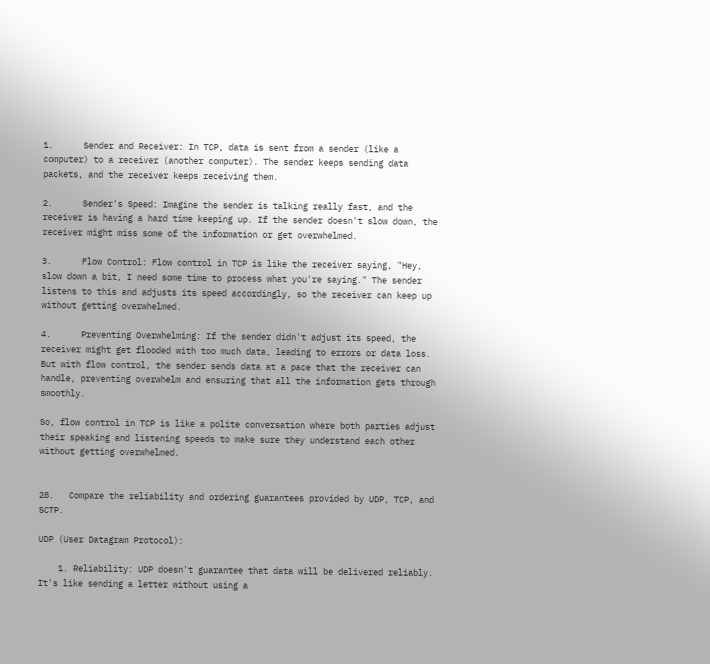1.      Sender and Receiver: In TCP, data is sent from a sender (like a computer) to a receiver (another computer). The sender keeps sending data packets, and the receiver keeps receiving them.

2.      Sender's Speed: Imagine the sender is talking really fast, and the receiver is having a hard time keeping up. If the sender doesn't slow down, the receiver might miss some of the information or get overwhelmed.

3.      Flow Control: Flow control in TCP is like the receiver saying, "Hey, slow down a bit, I need some time to process what you're saying." The sender listens to this and adjusts its speed accordingly, so the receiver can keep up without getting overwhelmed.

4.      Preventing Overwhelming: If the sender didn't adjust its speed, the receiver might get flooded with too much data, leading to errors or data loss. But with flow control, the sender sends data at a pace that the receiver can handle, preventing overwhelm and ensuring that all the information gets through smoothly.

So, flow control in TCP is like a polite conversation where both parties adjust their speaking and listening speeds to make sure they understand each other without getting overwhelmed.


28.   Compare the reliability and ordering guarantees provided by UDP, TCP, and SCTP.

UDP (User Datagram Protocol):

    1. Reliability: UDP doesn't guarantee that data will be delivered reliably. It's like sending a letter without using a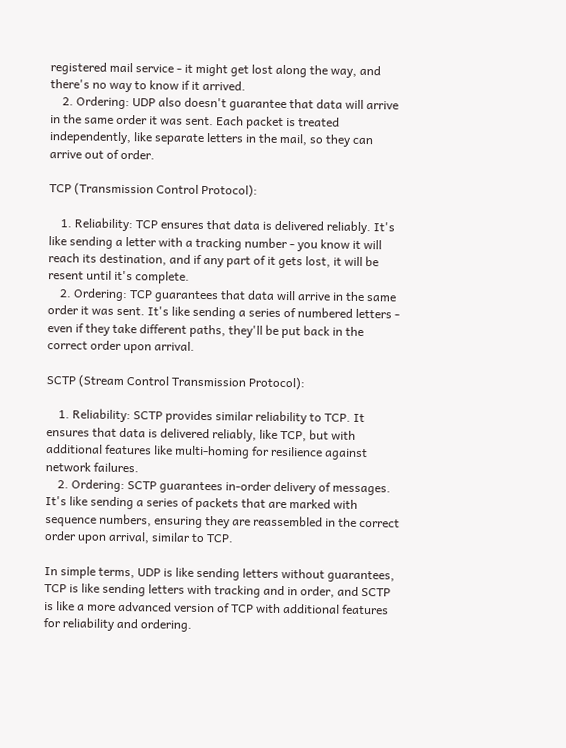registered mail service - it might get lost along the way, and there's no way to know if it arrived.
    2. Ordering: UDP also doesn't guarantee that data will arrive in the same order it was sent. Each packet is treated independently, like separate letters in the mail, so they can arrive out of order.

TCP (Transmission Control Protocol):

    1. Reliability: TCP ensures that data is delivered reliably. It's like sending a letter with a tracking number - you know it will reach its destination, and if any part of it gets lost, it will be resent until it's complete.
    2. Ordering: TCP guarantees that data will arrive in the same order it was sent. It's like sending a series of numbered letters - even if they take different paths, they'll be put back in the correct order upon arrival.

SCTP (Stream Control Transmission Protocol):

    1. Reliability: SCTP provides similar reliability to TCP. It ensures that data is delivered reliably, like TCP, but with additional features like multi-homing for resilience against network failures.
    2. Ordering: SCTP guarantees in-order delivery of messages. It's like sending a series of packets that are marked with sequence numbers, ensuring they are reassembled in the correct order upon arrival, similar to TCP.

In simple terms, UDP is like sending letters without guarantees, TCP is like sending letters with tracking and in order, and SCTP is like a more advanced version of TCP with additional features for reliability and ordering.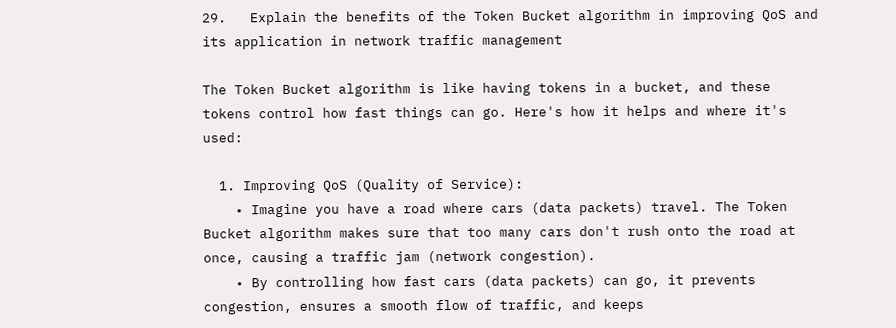29.   Explain the benefits of the Token Bucket algorithm in improving QoS and its application in network traffic management

The Token Bucket algorithm is like having tokens in a bucket, and these tokens control how fast things can go. Here's how it helps and where it's used:

  1. Improving QoS (Quality of Service):
    • Imagine you have a road where cars (data packets) travel. The Token Bucket algorithm makes sure that too many cars don't rush onto the road at once, causing a traffic jam (network congestion).
    • By controlling how fast cars (data packets) can go, it prevents congestion, ensures a smooth flow of traffic, and keeps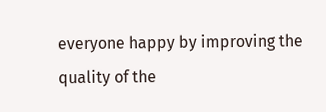everyone happy by improving the quality of the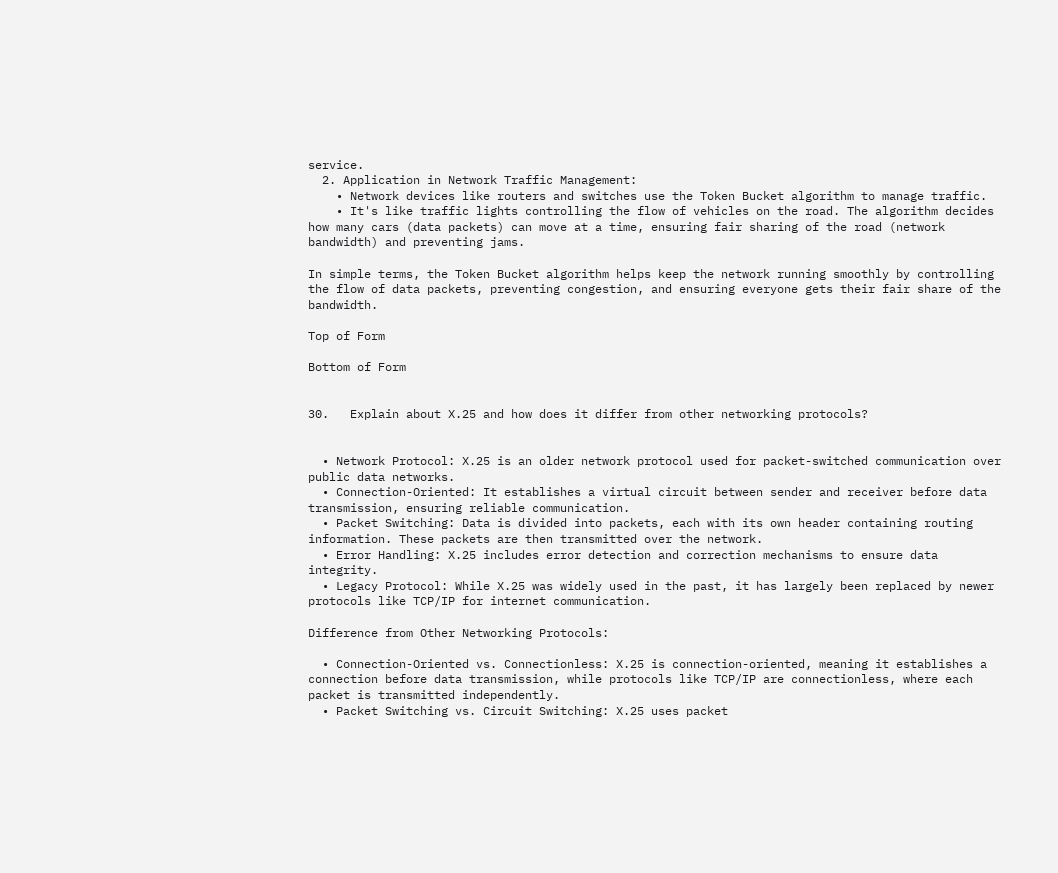service.
  2. Application in Network Traffic Management:
    • Network devices like routers and switches use the Token Bucket algorithm to manage traffic.
    • It's like traffic lights controlling the flow of vehicles on the road. The algorithm decides how many cars (data packets) can move at a time, ensuring fair sharing of the road (network bandwidth) and preventing jams.

In simple terms, the Token Bucket algorithm helps keep the network running smoothly by controlling the flow of data packets, preventing congestion, and ensuring everyone gets their fair share of the bandwidth.

Top of Form

Bottom of Form


30.   Explain about X.25 and how does it differ from other networking protocols?


  • Network Protocol: X.25 is an older network protocol used for packet-switched communication over public data networks.
  • Connection-Oriented: It establishes a virtual circuit between sender and receiver before data transmission, ensuring reliable communication.
  • Packet Switching: Data is divided into packets, each with its own header containing routing information. These packets are then transmitted over the network.
  • Error Handling: X.25 includes error detection and correction mechanisms to ensure data integrity.
  • Legacy Protocol: While X.25 was widely used in the past, it has largely been replaced by newer protocols like TCP/IP for internet communication.

Difference from Other Networking Protocols:

  • Connection-Oriented vs. Connectionless: X.25 is connection-oriented, meaning it establishes a connection before data transmission, while protocols like TCP/IP are connectionless, where each packet is transmitted independently.
  • Packet Switching vs. Circuit Switching: X.25 uses packet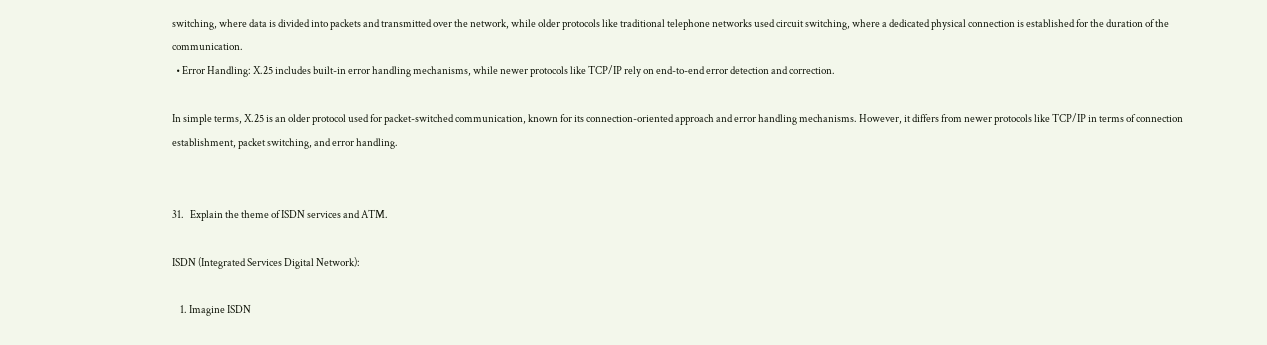switching, where data is divided into packets and transmitted over the network, while older protocols like traditional telephone networks used circuit switching, where a dedicated physical connection is established for the duration of the communication.
  • Error Handling: X.25 includes built-in error handling mechanisms, while newer protocols like TCP/IP rely on end-to-end error detection and correction.

In simple terms, X.25 is an older protocol used for packet-switched communication, known for its connection-oriented approach and error handling mechanisms. However, it differs from newer protocols like TCP/IP in terms of connection establishment, packet switching, and error handling.


31.   Explain the theme of ISDN services and ATM.

ISDN (Integrated Services Digital Network):

    1. Imagine ISDN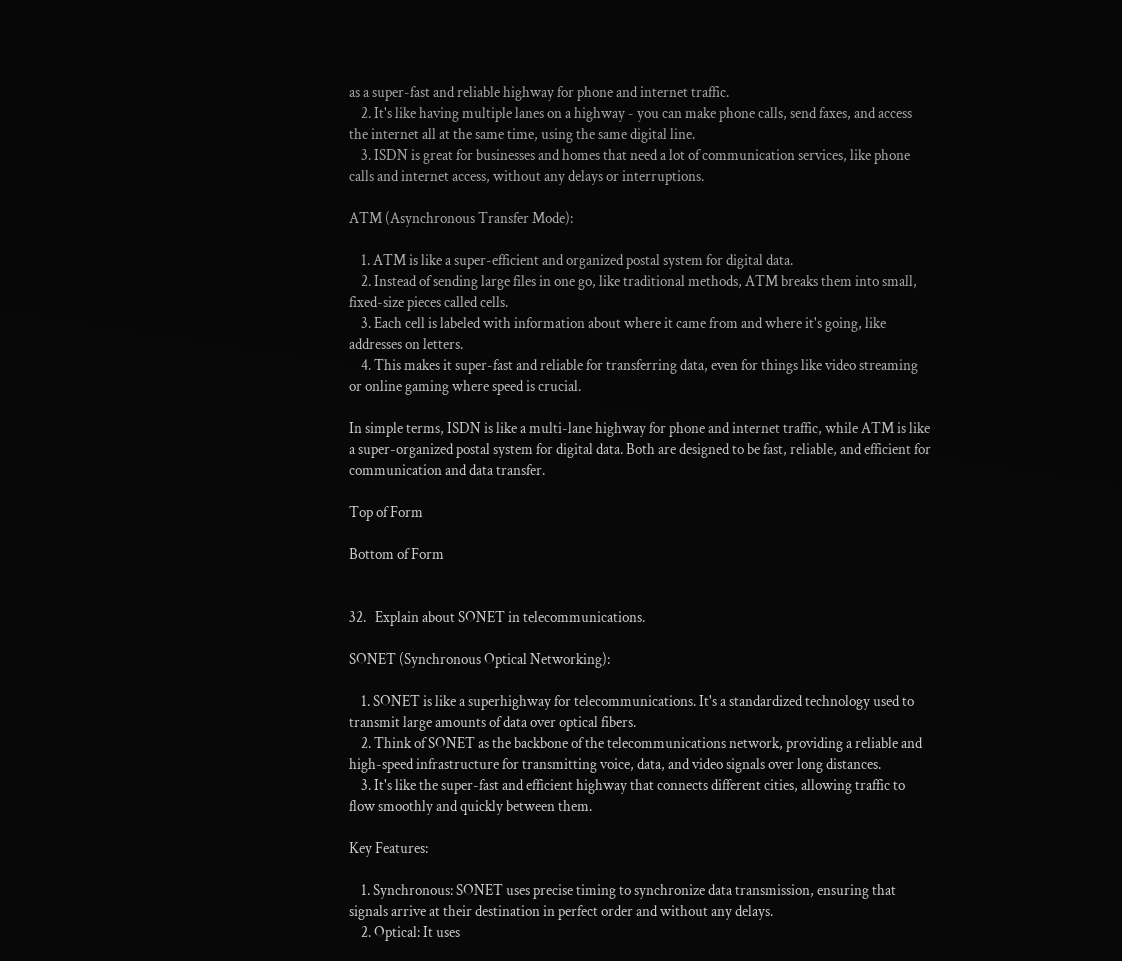as a super-fast and reliable highway for phone and internet traffic.
    2. It's like having multiple lanes on a highway - you can make phone calls, send faxes, and access the internet all at the same time, using the same digital line.
    3. ISDN is great for businesses and homes that need a lot of communication services, like phone calls and internet access, without any delays or interruptions.

ATM (Asynchronous Transfer Mode):

    1. ATM is like a super-efficient and organized postal system for digital data.
    2. Instead of sending large files in one go, like traditional methods, ATM breaks them into small, fixed-size pieces called cells.
    3. Each cell is labeled with information about where it came from and where it's going, like addresses on letters.
    4. This makes it super-fast and reliable for transferring data, even for things like video streaming or online gaming where speed is crucial.

In simple terms, ISDN is like a multi-lane highway for phone and internet traffic, while ATM is like a super-organized postal system for digital data. Both are designed to be fast, reliable, and efficient for communication and data transfer.

Top of Form

Bottom of Form


32.   Explain about SONET in telecommunications.

SONET (Synchronous Optical Networking):

    1. SONET is like a superhighway for telecommunications. It's a standardized technology used to transmit large amounts of data over optical fibers.
    2. Think of SONET as the backbone of the telecommunications network, providing a reliable and high-speed infrastructure for transmitting voice, data, and video signals over long distances.
    3. It's like the super-fast and efficient highway that connects different cities, allowing traffic to flow smoothly and quickly between them.

Key Features:

    1. Synchronous: SONET uses precise timing to synchronize data transmission, ensuring that signals arrive at their destination in perfect order and without any delays.
    2. Optical: It uses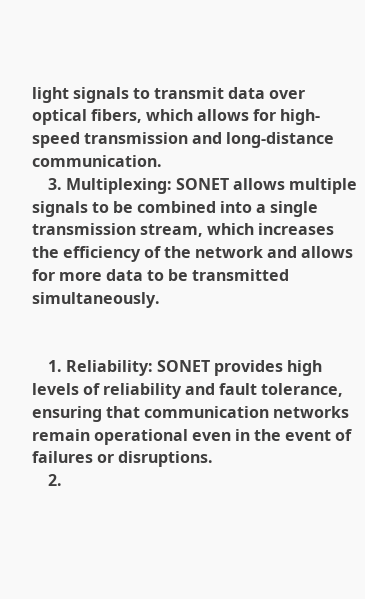light signals to transmit data over optical fibers, which allows for high-speed transmission and long-distance communication.
    3. Multiplexing: SONET allows multiple signals to be combined into a single transmission stream, which increases the efficiency of the network and allows for more data to be transmitted simultaneously.


    1. Reliability: SONET provides high levels of reliability and fault tolerance, ensuring that communication networks remain operational even in the event of failures or disruptions.
    2.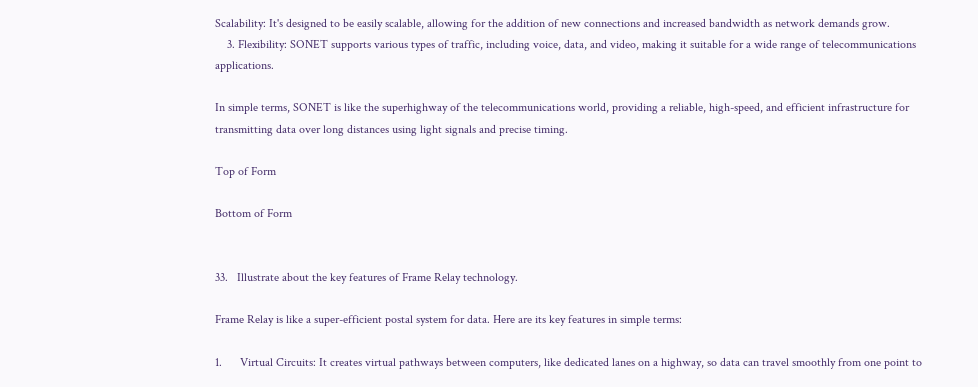Scalability: It's designed to be easily scalable, allowing for the addition of new connections and increased bandwidth as network demands grow.
    3. Flexibility: SONET supports various types of traffic, including voice, data, and video, making it suitable for a wide range of telecommunications applications.

In simple terms, SONET is like the superhighway of the telecommunications world, providing a reliable, high-speed, and efficient infrastructure for transmitting data over long distances using light signals and precise timing.

Top of Form

Bottom of Form


33.   Illustrate about the key features of Frame Relay technology.

Frame Relay is like a super-efficient postal system for data. Here are its key features in simple terms:

1.      Virtual Circuits: It creates virtual pathways between computers, like dedicated lanes on a highway, so data can travel smoothly from one point to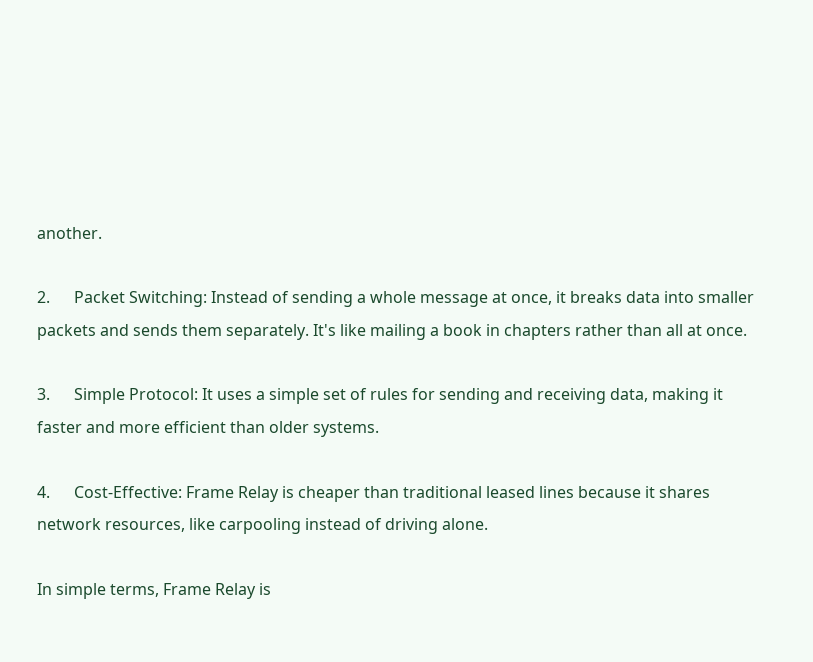another.

2.      Packet Switching: Instead of sending a whole message at once, it breaks data into smaller packets and sends them separately. It's like mailing a book in chapters rather than all at once.

3.      Simple Protocol: It uses a simple set of rules for sending and receiving data, making it faster and more efficient than older systems.

4.      Cost-Effective: Frame Relay is cheaper than traditional leased lines because it shares network resources, like carpooling instead of driving alone.

In simple terms, Frame Relay is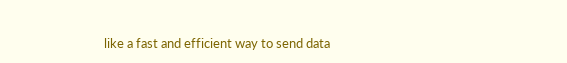like a fast and efficient way to send data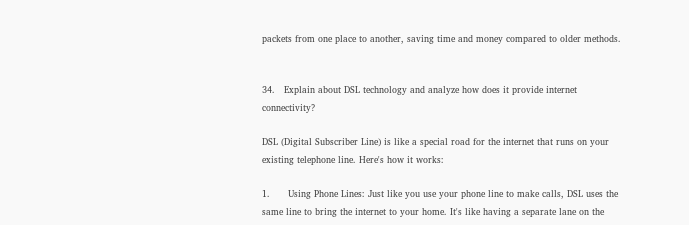packets from one place to another, saving time and money compared to older methods.


34.   Explain about DSL technology and analyze how does it provide internet connectivity?

DSL (Digital Subscriber Line) is like a special road for the internet that runs on your existing telephone line. Here's how it works:

1.      Using Phone Lines: Just like you use your phone line to make calls, DSL uses the same line to bring the internet to your home. It's like having a separate lane on the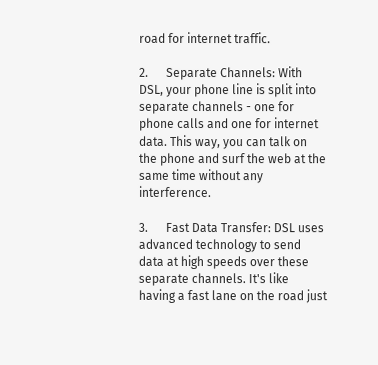road for internet traffic.

2.      Separate Channels: With DSL, your phone line is split into separate channels - one for phone calls and one for internet data. This way, you can talk on the phone and surf the web at the same time without any interference.

3.      Fast Data Transfer: DSL uses advanced technology to send data at high speeds over these separate channels. It's like having a fast lane on the road just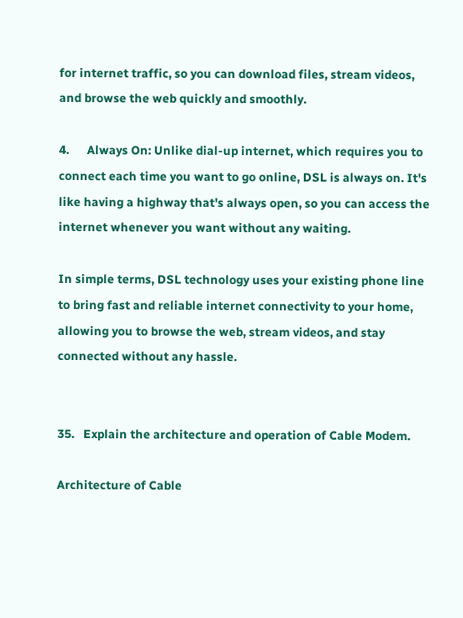for internet traffic, so you can download files, stream videos, and browse the web quickly and smoothly.

4.      Always On: Unlike dial-up internet, which requires you to connect each time you want to go online, DSL is always on. It's like having a highway that's always open, so you can access the internet whenever you want without any waiting.

In simple terms, DSL technology uses your existing phone line to bring fast and reliable internet connectivity to your home, allowing you to browse the web, stream videos, and stay connected without any hassle.


35.   Explain the architecture and operation of Cable Modem.

Architecture of Cable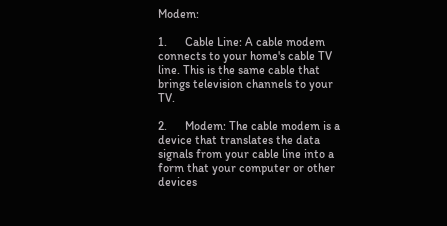Modem:

1.      Cable Line: A cable modem connects to your home's cable TV line. This is the same cable that brings television channels to your TV.

2.      Modem: The cable modem is a device that translates the data signals from your cable line into a form that your computer or other devices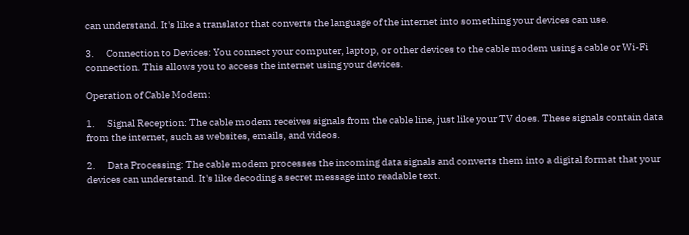can understand. It's like a translator that converts the language of the internet into something your devices can use.

3.      Connection to Devices: You connect your computer, laptop, or other devices to the cable modem using a cable or Wi-Fi connection. This allows you to access the internet using your devices.

Operation of Cable Modem:

1.      Signal Reception: The cable modem receives signals from the cable line, just like your TV does. These signals contain data from the internet, such as websites, emails, and videos.

2.      Data Processing: The cable modem processes the incoming data signals and converts them into a digital format that your devices can understand. It's like decoding a secret message into readable text.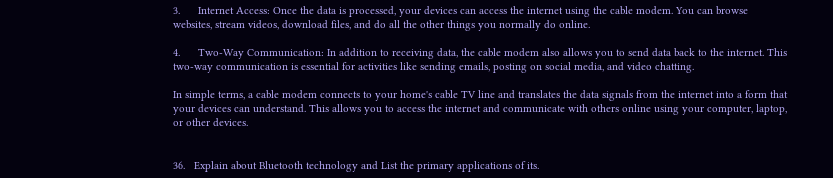3.      Internet Access: Once the data is processed, your devices can access the internet using the cable modem. You can browse websites, stream videos, download files, and do all the other things you normally do online.

4.      Two-Way Communication: In addition to receiving data, the cable modem also allows you to send data back to the internet. This two-way communication is essential for activities like sending emails, posting on social media, and video chatting.

In simple terms, a cable modem connects to your home's cable TV line and translates the data signals from the internet into a form that your devices can understand. This allows you to access the internet and communicate with others online using your computer, laptop, or other devices.


36.   Explain about Bluetooth technology and List the primary applications of its.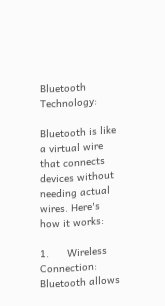Bluetooth Technology:

Bluetooth is like a virtual wire that connects devices without needing actual wires. Here's how it works:

1.      Wireless Connection: Bluetooth allows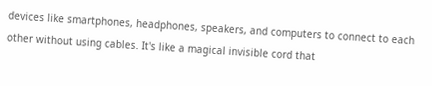devices like smartphones, headphones, speakers, and computers to connect to each other without using cables. It's like a magical invisible cord that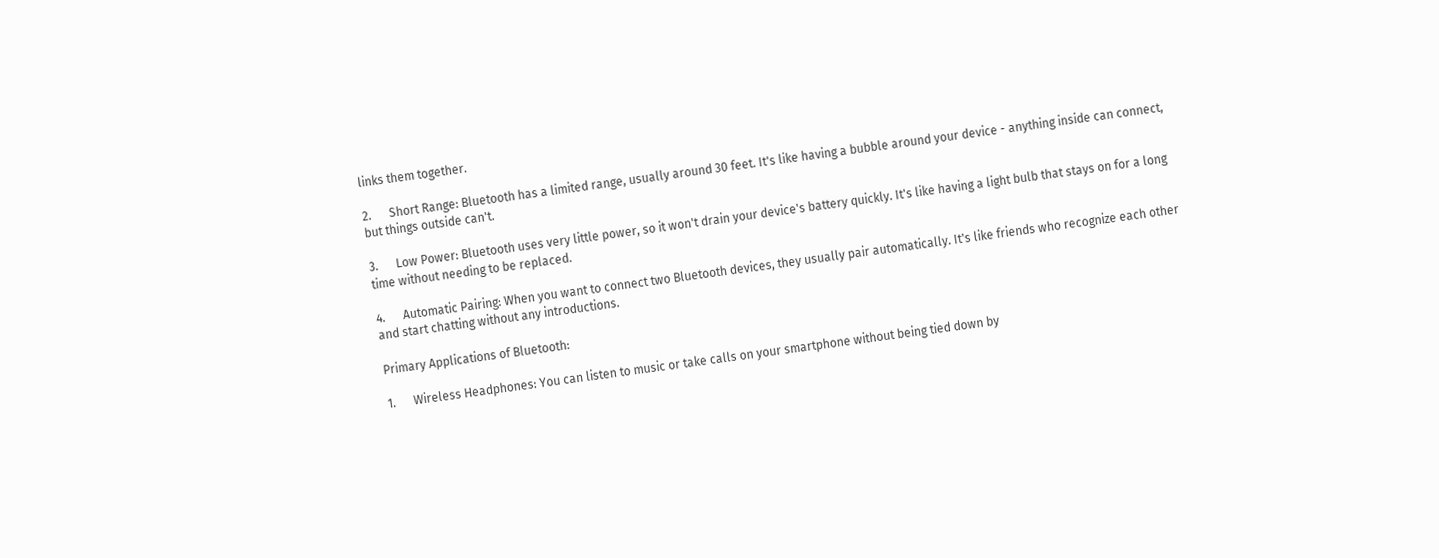links them together.

2.      Short Range: Bluetooth has a limited range, usually around 30 feet. It's like having a bubble around your device - anything inside can connect, but things outside can't.

3.      Low Power: Bluetooth uses very little power, so it won't drain your device's battery quickly. It's like having a light bulb that stays on for a long time without needing to be replaced.

4.      Automatic Pairing: When you want to connect two Bluetooth devices, they usually pair automatically. It's like friends who recognize each other and start chatting without any introductions.

Primary Applications of Bluetooth:

1.      Wireless Headphones: You can listen to music or take calls on your smartphone without being tied down by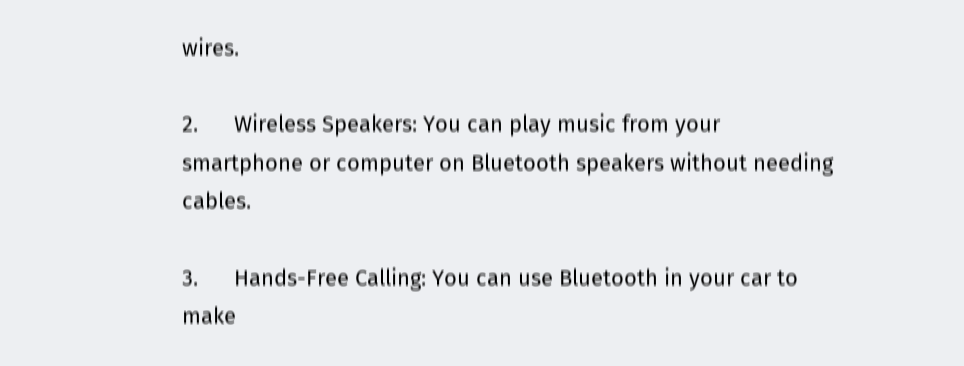wires.

2.      Wireless Speakers: You can play music from your smartphone or computer on Bluetooth speakers without needing cables.

3.      Hands-Free Calling: You can use Bluetooth in your car to make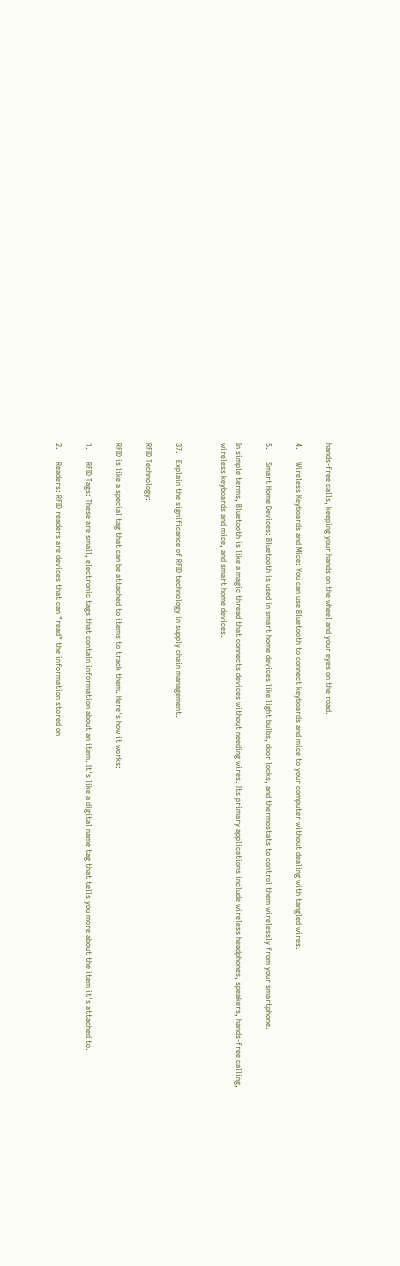hands-free calls, keeping your hands on the wheel and your eyes on the road.

4.      Wireless Keyboards and Mice: You can use Bluetooth to connect keyboards and mice to your computer without dealing with tangled wires.

5.      Smart Home Devices: Bluetooth is used in smart home devices like light bulbs, door locks, and thermostats to control them wirelessly from your smartphone.

In simple terms, Bluetooth is like a magic thread that connects devices without needing wires. Its primary applications include wireless headphones, speakers, hands-free calling, wireless keyboards and mice, and smart home devices.


37.   Explain the significance of RFID technology in supply chain management.

RFID Technology:

RFID is like a special tag that can be attached to items to track them. Here's how it works:

1.      RFID Tags: These are small, electronic tags that contain information about an item. It's like a digital name tag that tells you more about the item it's attached to.

2.      Readers: RFID readers are devices that can "read" the information stored on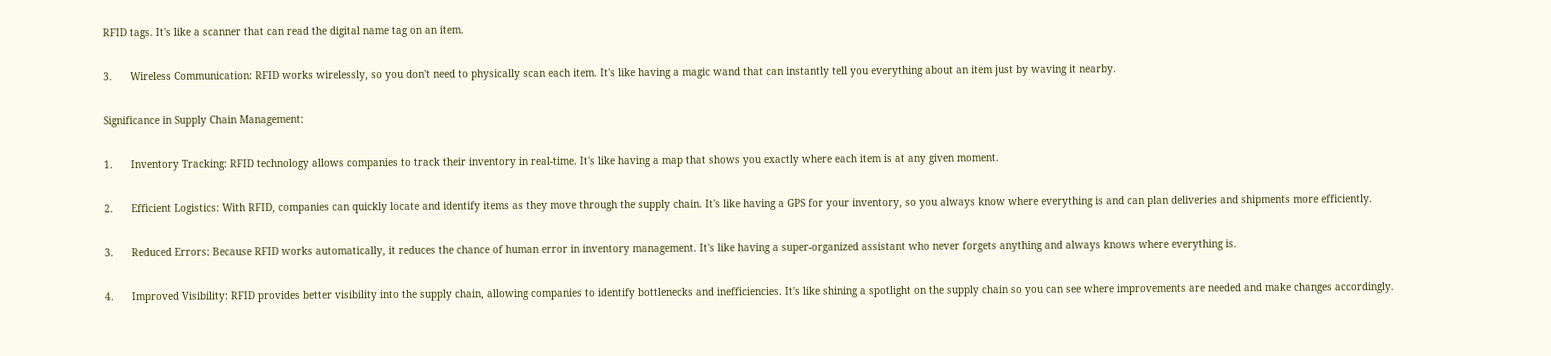RFID tags. It's like a scanner that can read the digital name tag on an item.

3.      Wireless Communication: RFID works wirelessly, so you don't need to physically scan each item. It's like having a magic wand that can instantly tell you everything about an item just by waving it nearby.

Significance in Supply Chain Management:

1.      Inventory Tracking: RFID technology allows companies to track their inventory in real-time. It's like having a map that shows you exactly where each item is at any given moment.

2.      Efficient Logistics: With RFID, companies can quickly locate and identify items as they move through the supply chain. It's like having a GPS for your inventory, so you always know where everything is and can plan deliveries and shipments more efficiently.

3.      Reduced Errors: Because RFID works automatically, it reduces the chance of human error in inventory management. It's like having a super-organized assistant who never forgets anything and always knows where everything is.

4.      Improved Visibility: RFID provides better visibility into the supply chain, allowing companies to identify bottlenecks and inefficiencies. It's like shining a spotlight on the supply chain so you can see where improvements are needed and make changes accordingly.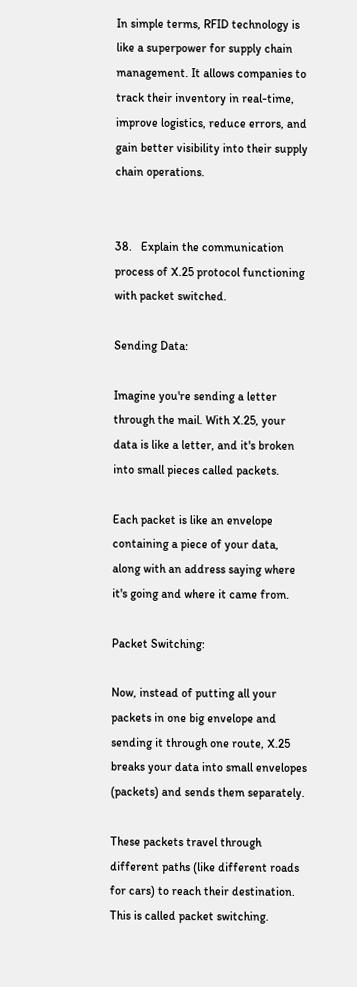In simple terms, RFID technology is like a superpower for supply chain management. It allows companies to track their inventory in real-time, improve logistics, reduce errors, and gain better visibility into their supply chain operations.


38.   Explain the communication process of X.25 protocol functioning with packet switched.

Sending Data:

Imagine you're sending a letter through the mail. With X.25, your data is like a letter, and it's broken into small pieces called packets.

Each packet is like an envelope containing a piece of your data, along with an address saying where it's going and where it came from.

Packet Switching:

Now, instead of putting all your packets in one big envelope and sending it through one route, X.25 breaks your data into small envelopes (packets) and sends them separately.

These packets travel through different paths (like different roads for cars) to reach their destination. This is called packet switching.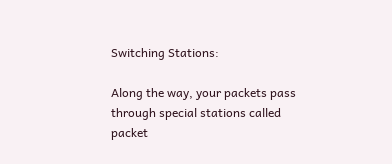Switching Stations:

Along the way, your packets pass through special stations called packet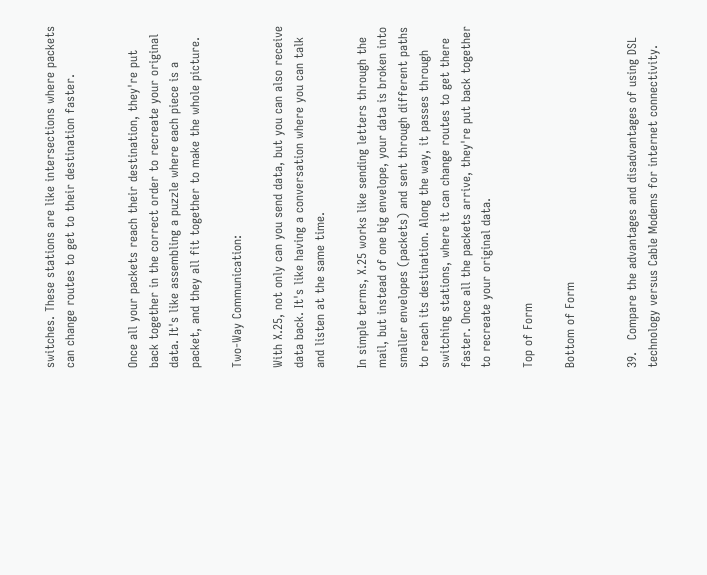switches. These stations are like intersections where packets can change routes to get to their destination faster.


Once all your packets reach their destination, they're put back together in the correct order to recreate your original data. It's like assembling a puzzle where each piece is a packet, and they all fit together to make the whole picture.

Two-Way Communication:

With X.25, not only can you send data, but you can also receive data back. It's like having a conversation where you can talk and listen at the same time.

In simple terms, X.25 works like sending letters through the mail, but instead of one big envelope, your data is broken into smaller envelopes (packets) and sent through different paths to reach its destination. Along the way, it passes through switching stations, where it can change routes to get there faster. Once all the packets arrive, they're put back together to recreate your original data.

Top of Form

Bottom of Form


39.   Compare the advantages and disadvantages of using DSL technology versus Cable Modems for internet connectivity.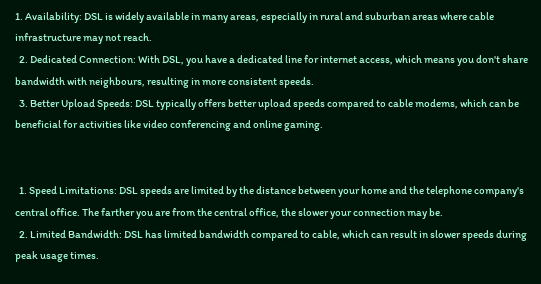1. Availability: DSL is widely available in many areas, especially in rural and suburban areas where cable infrastructure may not reach.
  2. Dedicated Connection: With DSL, you have a dedicated line for internet access, which means you don't share bandwidth with neighbours, resulting in more consistent speeds.
  3. Better Upload Speeds: DSL typically offers better upload speeds compared to cable modems, which can be beneficial for activities like video conferencing and online gaming.


  1. Speed Limitations: DSL speeds are limited by the distance between your home and the telephone company's central office. The farther you are from the central office, the slower your connection may be.
  2. Limited Bandwidth: DSL has limited bandwidth compared to cable, which can result in slower speeds during peak usage times.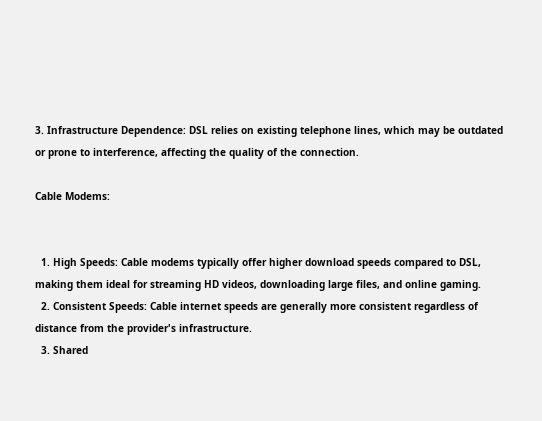3. Infrastructure Dependence: DSL relies on existing telephone lines, which may be outdated or prone to interference, affecting the quality of the connection.

Cable Modems:


  1. High Speeds: Cable modems typically offer higher download speeds compared to DSL, making them ideal for streaming HD videos, downloading large files, and online gaming.
  2. Consistent Speeds: Cable internet speeds are generally more consistent regardless of distance from the provider's infrastructure.
  3. Shared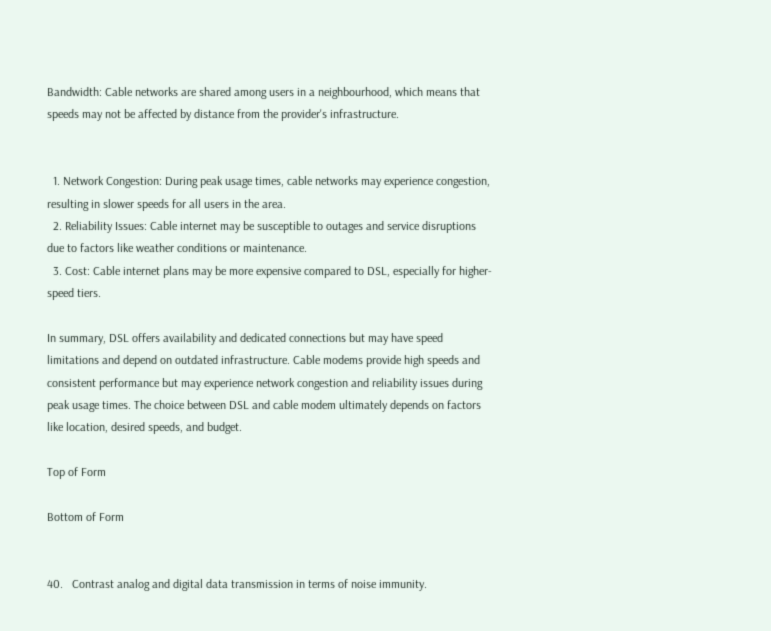Bandwidth: Cable networks are shared among users in a neighbourhood, which means that speeds may not be affected by distance from the provider's infrastructure.


  1. Network Congestion: During peak usage times, cable networks may experience congestion, resulting in slower speeds for all users in the area.
  2. Reliability Issues: Cable internet may be susceptible to outages and service disruptions due to factors like weather conditions or maintenance.
  3. Cost: Cable internet plans may be more expensive compared to DSL, especially for higher-speed tiers.

In summary, DSL offers availability and dedicated connections but may have speed limitations and depend on outdated infrastructure. Cable modems provide high speeds and consistent performance but may experience network congestion and reliability issues during peak usage times. The choice between DSL and cable modem ultimately depends on factors like location, desired speeds, and budget.

Top of Form

Bottom of Form


40.   Contrast analog and digital data transmission in terms of noise immunity.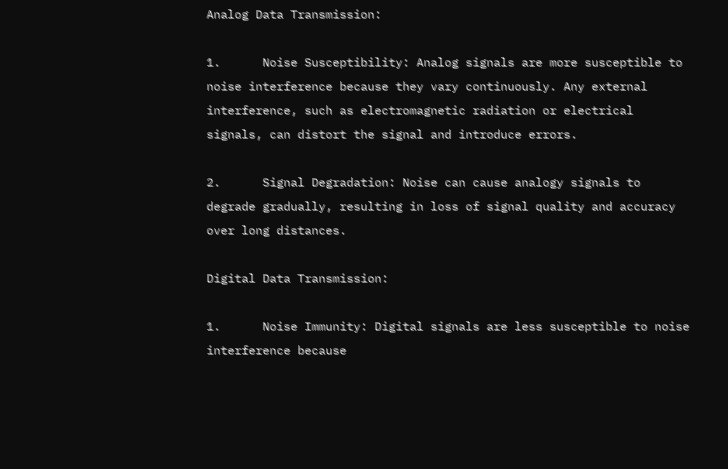Analog Data Transmission:

1.      Noise Susceptibility: Analog signals are more susceptible to noise interference because they vary continuously. Any external interference, such as electromagnetic radiation or electrical signals, can distort the signal and introduce errors.

2.      Signal Degradation: Noise can cause analogy signals to degrade gradually, resulting in loss of signal quality and accuracy over long distances.

Digital Data Transmission:

1.      Noise Immunity: Digital signals are less susceptible to noise interference because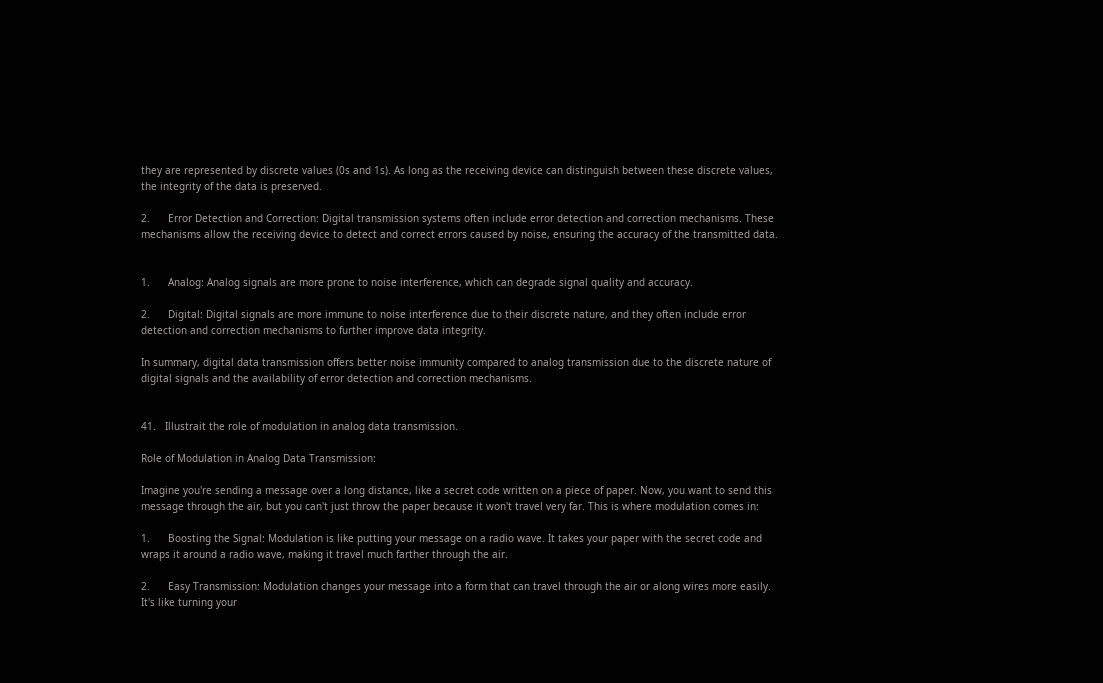they are represented by discrete values (0s and 1s). As long as the receiving device can distinguish between these discrete values, the integrity of the data is preserved.

2.      Error Detection and Correction: Digital transmission systems often include error detection and correction mechanisms. These mechanisms allow the receiving device to detect and correct errors caused by noise, ensuring the accuracy of the transmitted data.


1.      Analog: Analog signals are more prone to noise interference, which can degrade signal quality and accuracy.

2.      Digital: Digital signals are more immune to noise interference due to their discrete nature, and they often include error detection and correction mechanisms to further improve data integrity.

In summary, digital data transmission offers better noise immunity compared to analog transmission due to the discrete nature of digital signals and the availability of error detection and correction mechanisms.


41.   Illustrait the role of modulation in analog data transmission.

Role of Modulation in Analog Data Transmission:

Imagine you're sending a message over a long distance, like a secret code written on a piece of paper. Now, you want to send this message through the air, but you can't just throw the paper because it won't travel very far. This is where modulation comes in:

1.      Boosting the Signal: Modulation is like putting your message on a radio wave. It takes your paper with the secret code and wraps it around a radio wave, making it travel much farther through the air.

2.      Easy Transmission: Modulation changes your message into a form that can travel through the air or along wires more easily. It's like turning your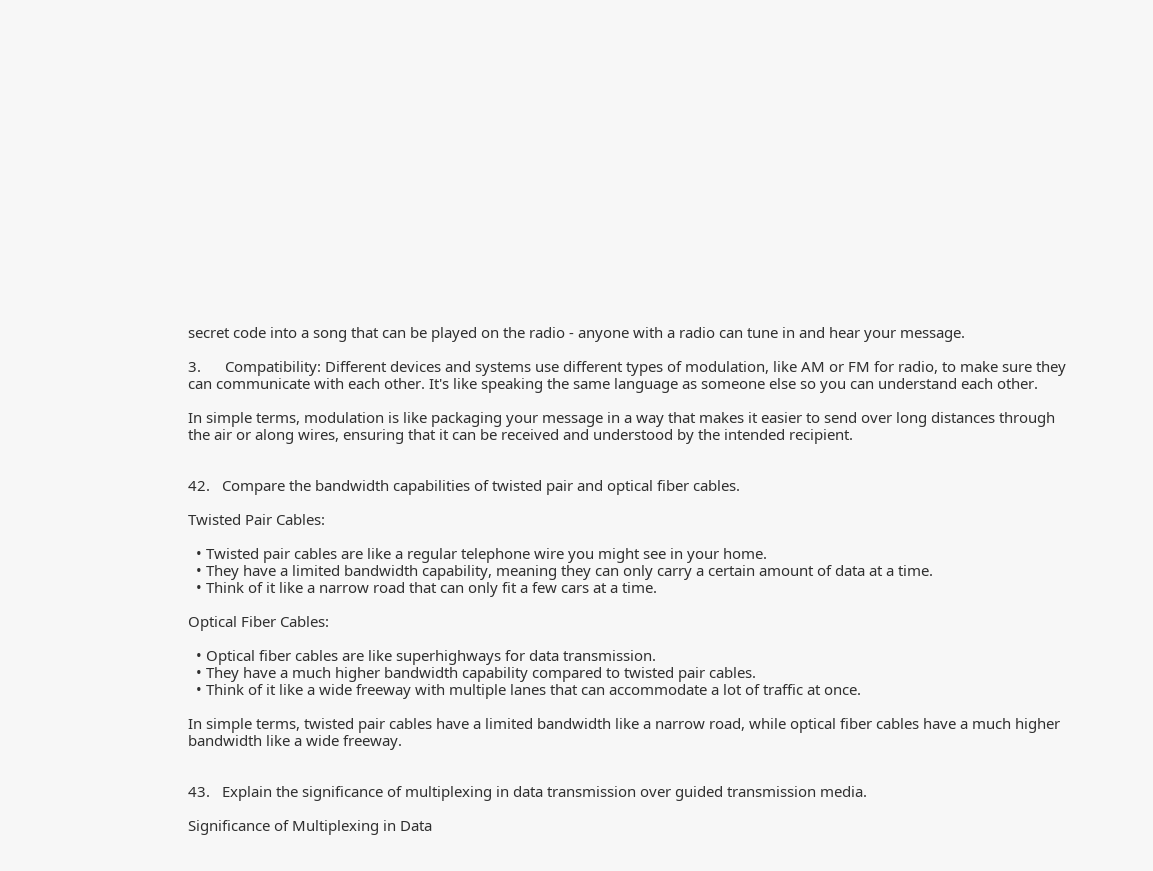secret code into a song that can be played on the radio - anyone with a radio can tune in and hear your message.

3.      Compatibility: Different devices and systems use different types of modulation, like AM or FM for radio, to make sure they can communicate with each other. It's like speaking the same language as someone else so you can understand each other.

In simple terms, modulation is like packaging your message in a way that makes it easier to send over long distances through the air or along wires, ensuring that it can be received and understood by the intended recipient.


42.   Compare the bandwidth capabilities of twisted pair and optical fiber cables.

Twisted Pair Cables:

  • Twisted pair cables are like a regular telephone wire you might see in your home.
  • They have a limited bandwidth capability, meaning they can only carry a certain amount of data at a time.
  • Think of it like a narrow road that can only fit a few cars at a time.

Optical Fiber Cables:

  • Optical fiber cables are like superhighways for data transmission.
  • They have a much higher bandwidth capability compared to twisted pair cables.
  • Think of it like a wide freeway with multiple lanes that can accommodate a lot of traffic at once.

In simple terms, twisted pair cables have a limited bandwidth like a narrow road, while optical fiber cables have a much higher bandwidth like a wide freeway.


43.   Explain the significance of multiplexing in data transmission over guided transmission media.

Significance of Multiplexing in Data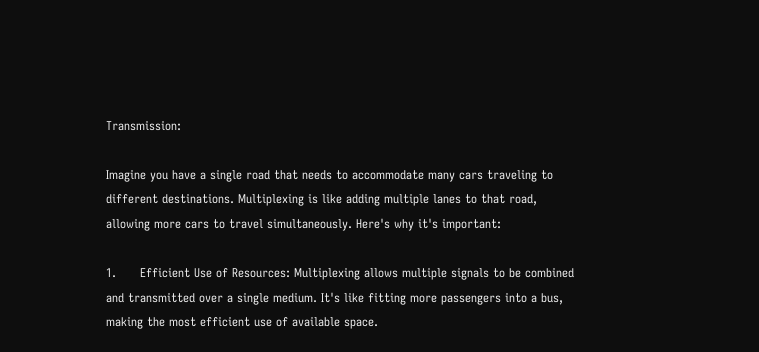Transmission:

Imagine you have a single road that needs to accommodate many cars traveling to different destinations. Multiplexing is like adding multiple lanes to that road, allowing more cars to travel simultaneously. Here's why it's important:

1.      Efficient Use of Resources: Multiplexing allows multiple signals to be combined and transmitted over a single medium. It's like fitting more passengers into a bus, making the most efficient use of available space.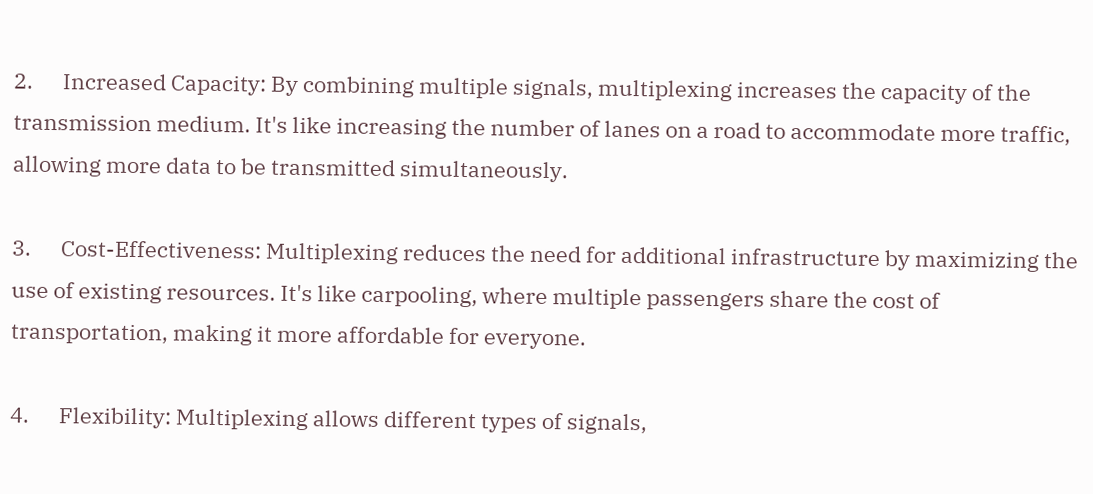2.      Increased Capacity: By combining multiple signals, multiplexing increases the capacity of the transmission medium. It's like increasing the number of lanes on a road to accommodate more traffic, allowing more data to be transmitted simultaneously.

3.      Cost-Effectiveness: Multiplexing reduces the need for additional infrastructure by maximizing the use of existing resources. It's like carpooling, where multiple passengers share the cost of transportation, making it more affordable for everyone.

4.      Flexibility: Multiplexing allows different types of signals,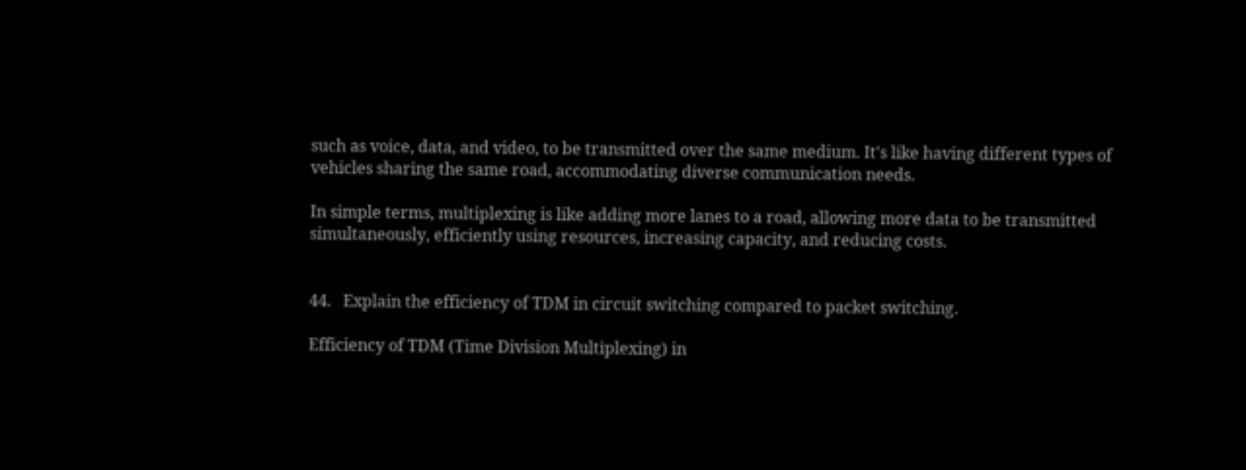such as voice, data, and video, to be transmitted over the same medium. It's like having different types of vehicles sharing the same road, accommodating diverse communication needs.

In simple terms, multiplexing is like adding more lanes to a road, allowing more data to be transmitted simultaneously, efficiently using resources, increasing capacity, and reducing costs.


44.   Explain the efficiency of TDM in circuit switching compared to packet switching.

Efficiency of TDM (Time Division Multiplexing) in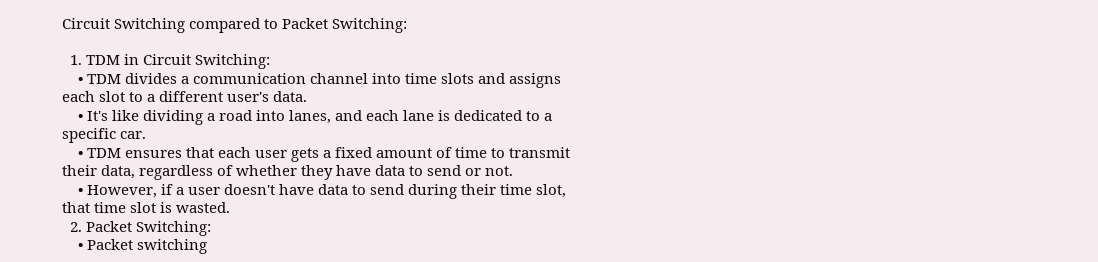Circuit Switching compared to Packet Switching:

  1. TDM in Circuit Switching:
    • TDM divides a communication channel into time slots and assigns each slot to a different user's data.
    • It's like dividing a road into lanes, and each lane is dedicated to a specific car.
    • TDM ensures that each user gets a fixed amount of time to transmit their data, regardless of whether they have data to send or not.
    • However, if a user doesn't have data to send during their time slot, that time slot is wasted.
  2. Packet Switching:
    • Packet switching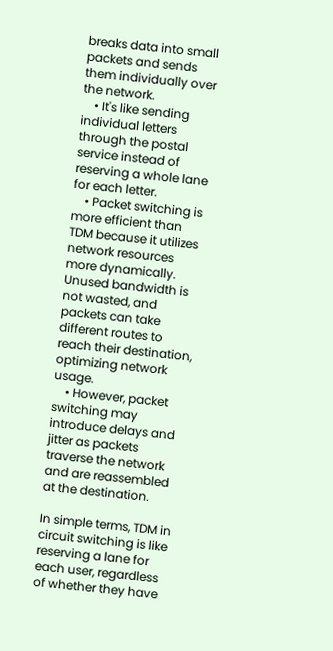breaks data into small packets and sends them individually over the network.
    • It's like sending individual letters through the postal service instead of reserving a whole lane for each letter.
    • Packet switching is more efficient than TDM because it utilizes network resources more dynamically. Unused bandwidth is not wasted, and packets can take different routes to reach their destination, optimizing network usage.
    • However, packet switching may introduce delays and jitter as packets traverse the network and are reassembled at the destination.

In simple terms, TDM in circuit switching is like reserving a lane for each user, regardless of whether they have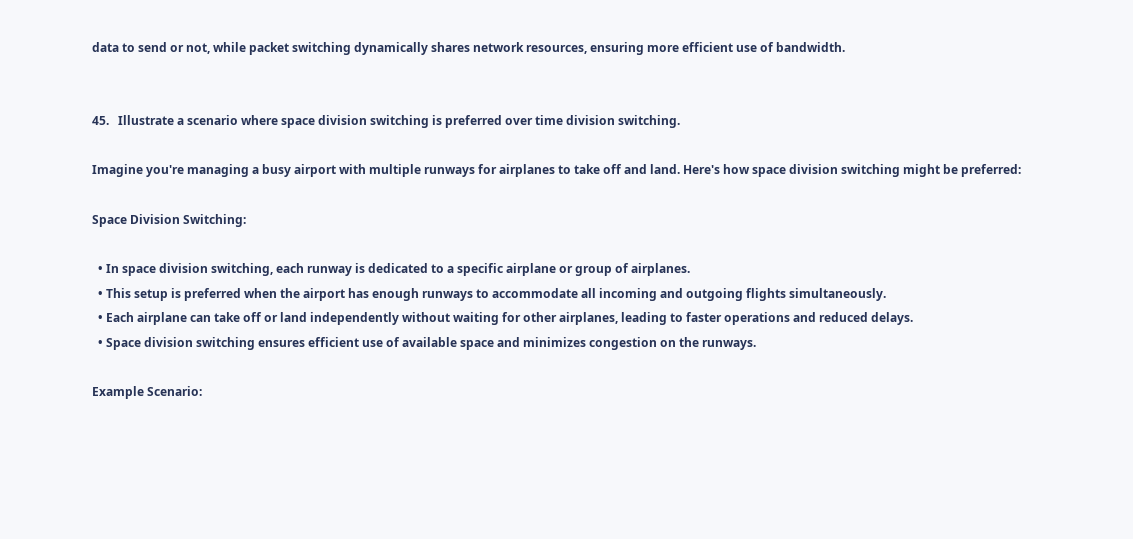data to send or not, while packet switching dynamically shares network resources, ensuring more efficient use of bandwidth.


45.   Illustrate a scenario where space division switching is preferred over time division switching.

Imagine you're managing a busy airport with multiple runways for airplanes to take off and land. Here's how space division switching might be preferred:

Space Division Switching:

  • In space division switching, each runway is dedicated to a specific airplane or group of airplanes.
  • This setup is preferred when the airport has enough runways to accommodate all incoming and outgoing flights simultaneously.
  • Each airplane can take off or land independently without waiting for other airplanes, leading to faster operations and reduced delays.
  • Space division switching ensures efficient use of available space and minimizes congestion on the runways.

Example Scenario: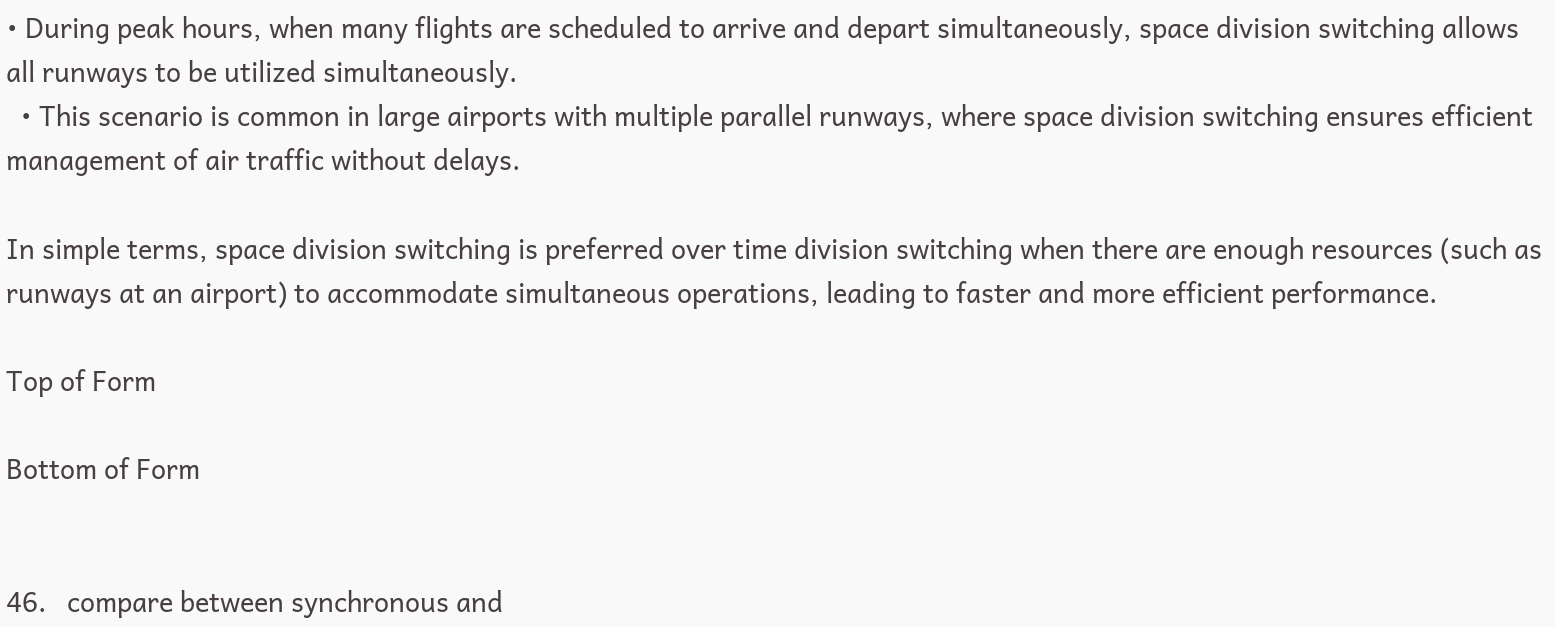• During peak hours, when many flights are scheduled to arrive and depart simultaneously, space division switching allows all runways to be utilized simultaneously.
  • This scenario is common in large airports with multiple parallel runways, where space division switching ensures efficient management of air traffic without delays.

In simple terms, space division switching is preferred over time division switching when there are enough resources (such as runways at an airport) to accommodate simultaneous operations, leading to faster and more efficient performance.

Top of Form

Bottom of Form


46.   compare between synchronous and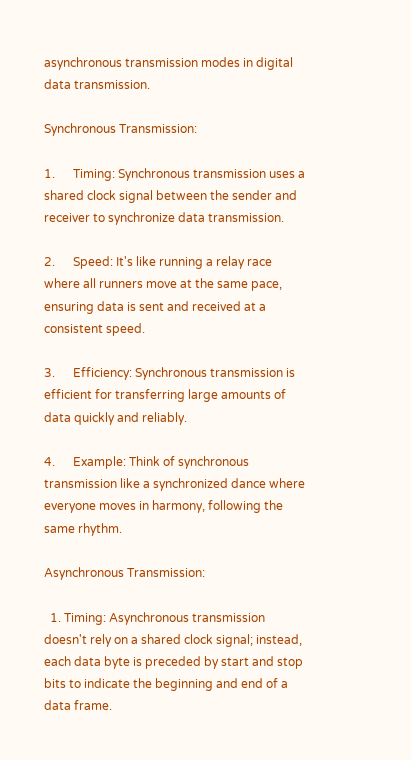asynchronous transmission modes in digital data transmission.

Synchronous Transmission:

1.      Timing: Synchronous transmission uses a shared clock signal between the sender and receiver to synchronize data transmission.

2.      Speed: It's like running a relay race where all runners move at the same pace, ensuring data is sent and received at a consistent speed.

3.      Efficiency: Synchronous transmission is efficient for transferring large amounts of data quickly and reliably.

4.      Example: Think of synchronous transmission like a synchronized dance where everyone moves in harmony, following the same rhythm.

Asynchronous Transmission:

  1. Timing: Asynchronous transmission doesn't rely on a shared clock signal; instead, each data byte is preceded by start and stop bits to indicate the beginning and end of a data frame.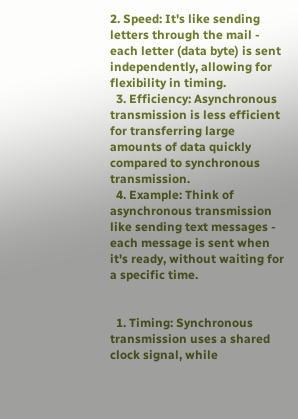2. Speed: It's like sending letters through the mail - each letter (data byte) is sent independently, allowing for flexibility in timing.
  3. Efficiency: Asynchronous transmission is less efficient for transferring large amounts of data quickly compared to synchronous transmission.
  4. Example: Think of asynchronous transmission like sending text messages - each message is sent when it's ready, without waiting for a specific time.


  1. Timing: Synchronous transmission uses a shared clock signal, while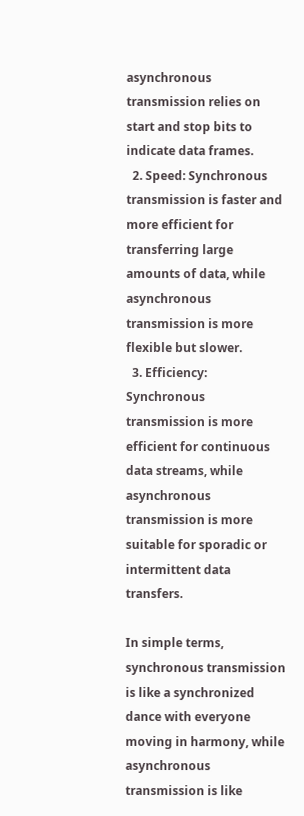asynchronous transmission relies on start and stop bits to indicate data frames.
  2. Speed: Synchronous transmission is faster and more efficient for transferring large amounts of data, while asynchronous transmission is more flexible but slower.
  3. Efficiency: Synchronous transmission is more efficient for continuous data streams, while asynchronous transmission is more suitable for sporadic or intermittent data transfers.

In simple terms, synchronous transmission is like a synchronized dance with everyone moving in harmony, while asynchronous transmission is like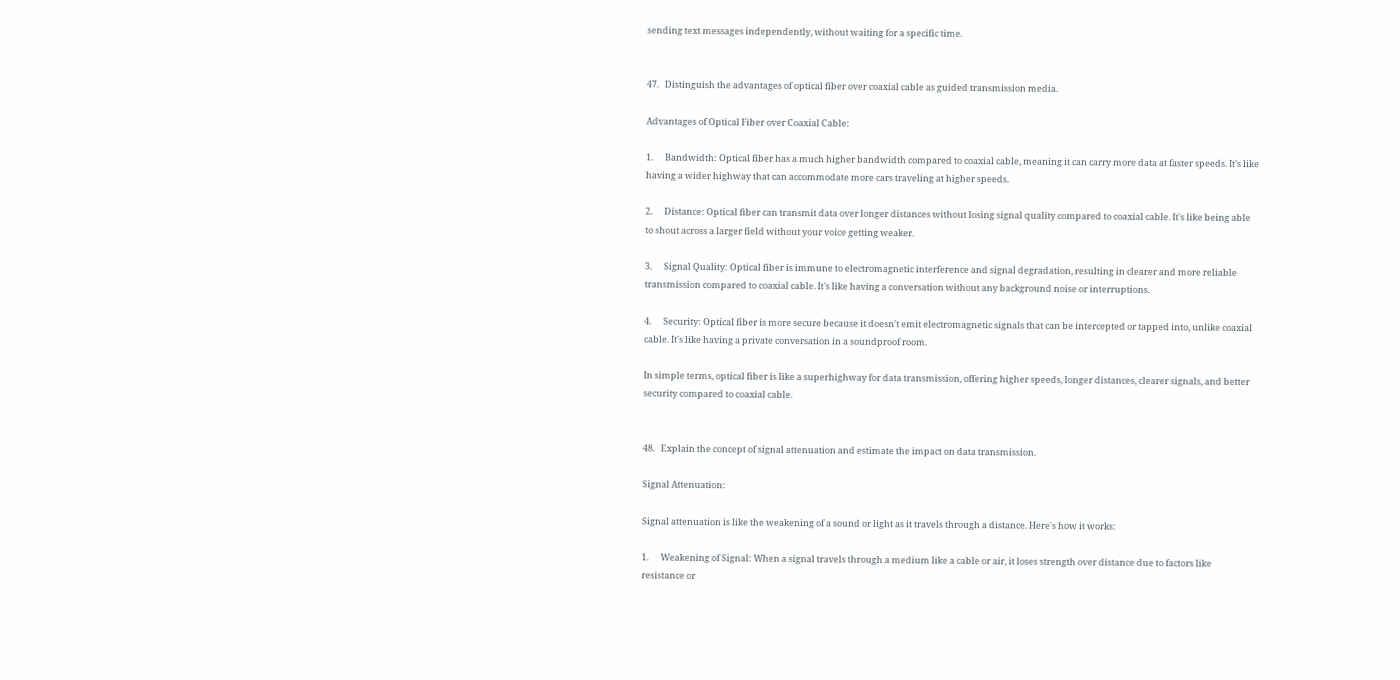sending text messages independently, without waiting for a specific time.


47.   Distinguish the advantages of optical fiber over coaxial cable as guided transmission media.

Advantages of Optical Fiber over Coaxial Cable:

1.      Bandwidth: Optical fiber has a much higher bandwidth compared to coaxial cable, meaning it can carry more data at faster speeds. It's like having a wider highway that can accommodate more cars traveling at higher speeds.

2.      Distance: Optical fiber can transmit data over longer distances without losing signal quality compared to coaxial cable. It's like being able to shout across a larger field without your voice getting weaker.

3.      Signal Quality: Optical fiber is immune to electromagnetic interference and signal degradation, resulting in clearer and more reliable transmission compared to coaxial cable. It's like having a conversation without any background noise or interruptions.

4.      Security: Optical fiber is more secure because it doesn't emit electromagnetic signals that can be intercepted or tapped into, unlike coaxial cable. It's like having a private conversation in a soundproof room.

In simple terms, optical fiber is like a superhighway for data transmission, offering higher speeds, longer distances, clearer signals, and better security compared to coaxial cable.


48.   Explain the concept of signal attenuation and estimate the impact on data transmission.

Signal Attenuation:

Signal attenuation is like the weakening of a sound or light as it travels through a distance. Here's how it works:

1.      Weakening of Signal: When a signal travels through a medium like a cable or air, it loses strength over distance due to factors like resistance or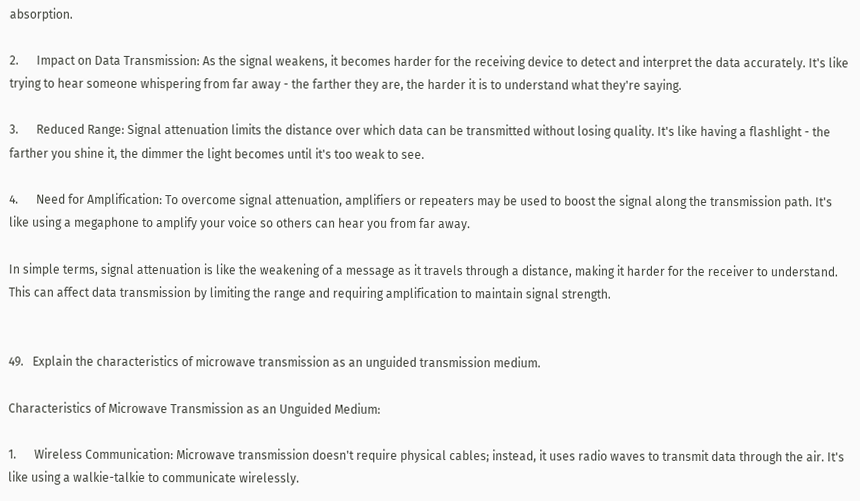absorption.

2.      Impact on Data Transmission: As the signal weakens, it becomes harder for the receiving device to detect and interpret the data accurately. It's like trying to hear someone whispering from far away - the farther they are, the harder it is to understand what they're saying.

3.      Reduced Range: Signal attenuation limits the distance over which data can be transmitted without losing quality. It's like having a flashlight - the farther you shine it, the dimmer the light becomes until it's too weak to see.

4.      Need for Amplification: To overcome signal attenuation, amplifiers or repeaters may be used to boost the signal along the transmission path. It's like using a megaphone to amplify your voice so others can hear you from far away.

In simple terms, signal attenuation is like the weakening of a message as it travels through a distance, making it harder for the receiver to understand. This can affect data transmission by limiting the range and requiring amplification to maintain signal strength.


49.   Explain the characteristics of microwave transmission as an unguided transmission medium.

Characteristics of Microwave Transmission as an Unguided Medium:

1.      Wireless Communication: Microwave transmission doesn't require physical cables; instead, it uses radio waves to transmit data through the air. It's like using a walkie-talkie to communicate wirelessly.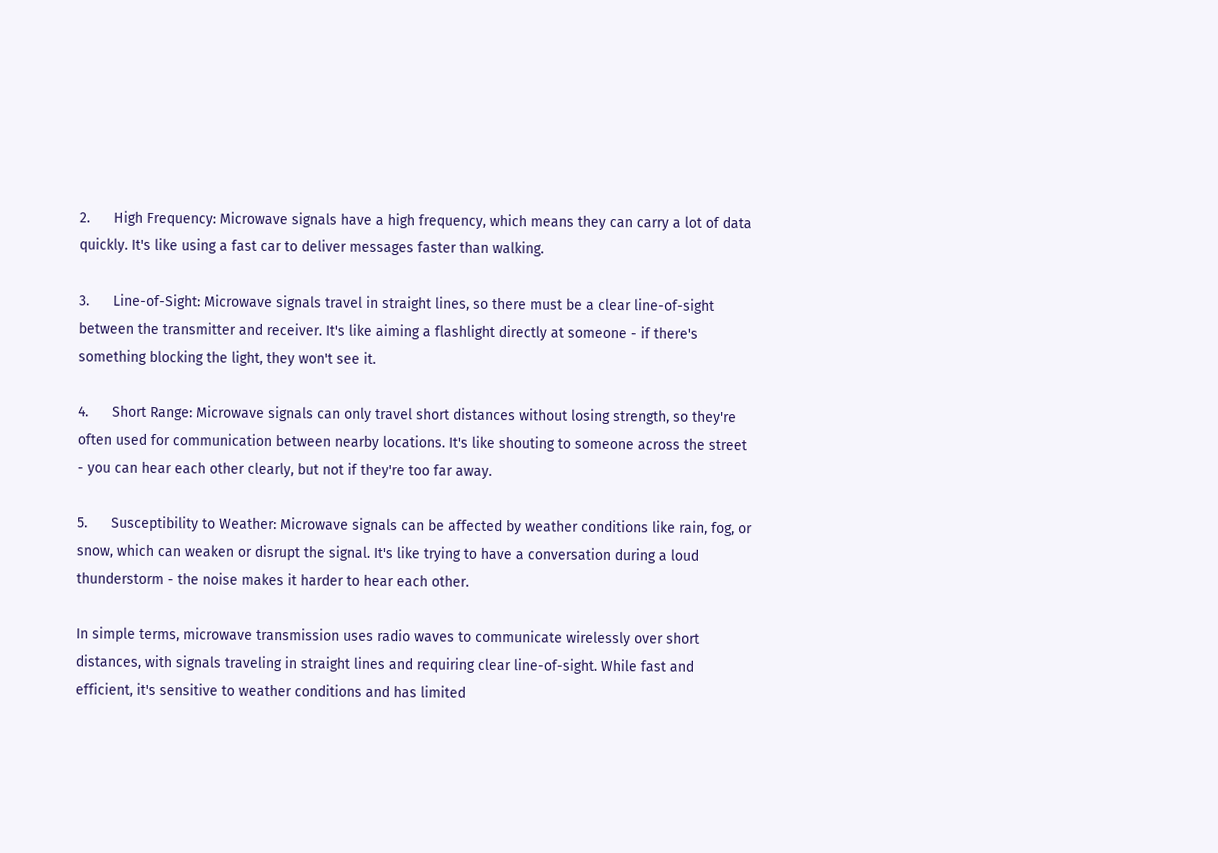2.      High Frequency: Microwave signals have a high frequency, which means they can carry a lot of data quickly. It's like using a fast car to deliver messages faster than walking.

3.      Line-of-Sight: Microwave signals travel in straight lines, so there must be a clear line-of-sight between the transmitter and receiver. It's like aiming a flashlight directly at someone - if there's something blocking the light, they won't see it.

4.      Short Range: Microwave signals can only travel short distances without losing strength, so they're often used for communication between nearby locations. It's like shouting to someone across the street - you can hear each other clearly, but not if they're too far away.

5.      Susceptibility to Weather: Microwave signals can be affected by weather conditions like rain, fog, or snow, which can weaken or disrupt the signal. It's like trying to have a conversation during a loud thunderstorm - the noise makes it harder to hear each other.

In simple terms, microwave transmission uses radio waves to communicate wirelessly over short distances, with signals traveling in straight lines and requiring clear line-of-sight. While fast and efficient, it's sensitive to weather conditions and has limited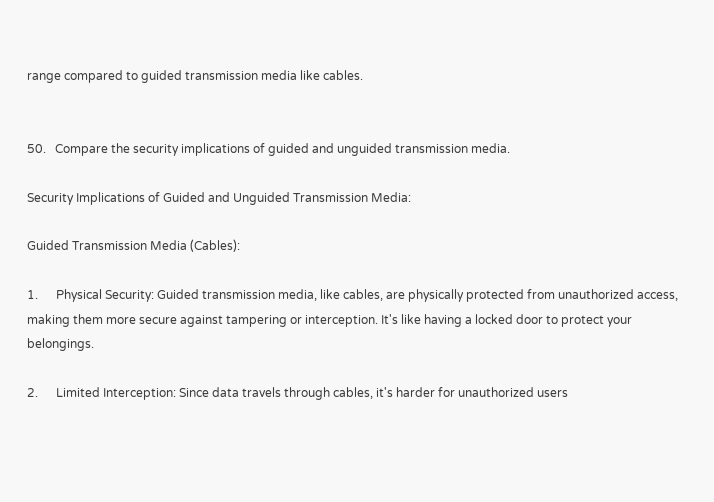range compared to guided transmission media like cables.


50.   Compare the security implications of guided and unguided transmission media.

Security Implications of Guided and Unguided Transmission Media:

Guided Transmission Media (Cables):

1.      Physical Security: Guided transmission media, like cables, are physically protected from unauthorized access, making them more secure against tampering or interception. It's like having a locked door to protect your belongings.

2.      Limited Interception: Since data travels through cables, it's harder for unauthorized users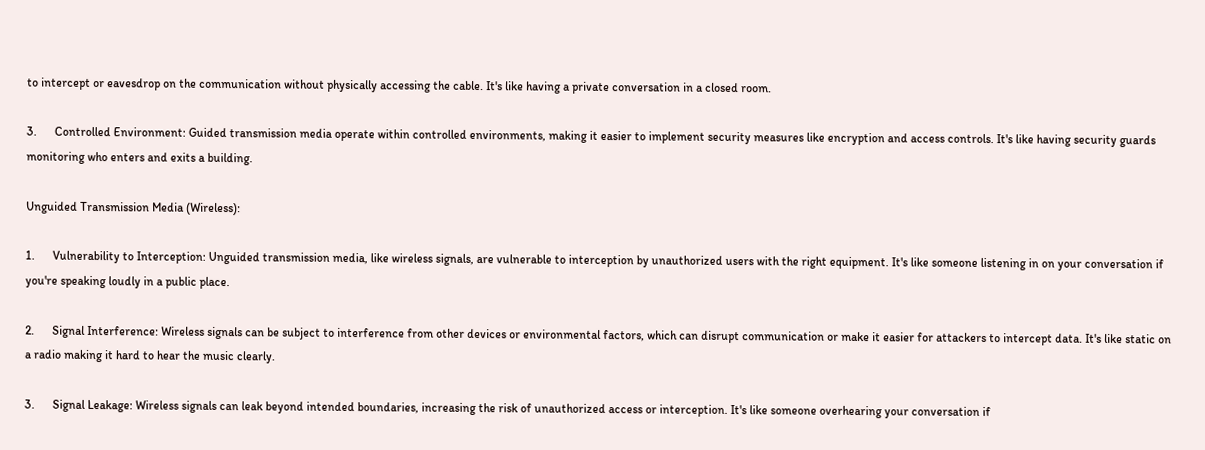to intercept or eavesdrop on the communication without physically accessing the cable. It's like having a private conversation in a closed room.

3.      Controlled Environment: Guided transmission media operate within controlled environments, making it easier to implement security measures like encryption and access controls. It's like having security guards monitoring who enters and exits a building.

Unguided Transmission Media (Wireless):

1.      Vulnerability to Interception: Unguided transmission media, like wireless signals, are vulnerable to interception by unauthorized users with the right equipment. It's like someone listening in on your conversation if you're speaking loudly in a public place.

2.      Signal Interference: Wireless signals can be subject to interference from other devices or environmental factors, which can disrupt communication or make it easier for attackers to intercept data. It's like static on a radio making it hard to hear the music clearly.

3.      Signal Leakage: Wireless signals can leak beyond intended boundaries, increasing the risk of unauthorized access or interception. It's like someone overhearing your conversation if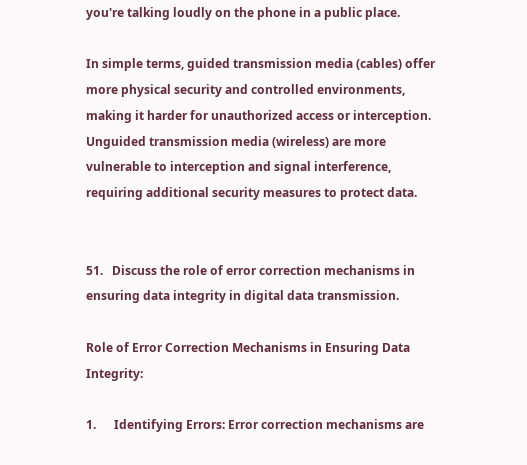you're talking loudly on the phone in a public place.

In simple terms, guided transmission media (cables) offer more physical security and controlled environments, making it harder for unauthorized access or interception. Unguided transmission media (wireless) are more vulnerable to interception and signal interference, requiring additional security measures to protect data.


51.   Discuss the role of error correction mechanisms in ensuring data integrity in digital data transmission.

Role of Error Correction Mechanisms in Ensuring Data Integrity:

1.      Identifying Errors: Error correction mechanisms are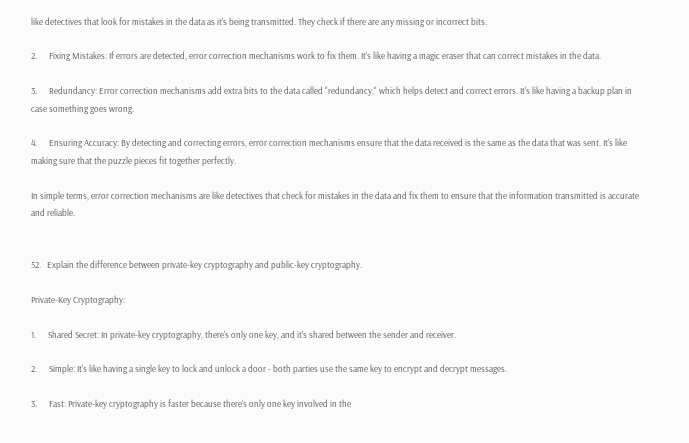like detectives that look for mistakes in the data as it's being transmitted. They check if there are any missing or incorrect bits.

2.      Fixing Mistakes: If errors are detected, error correction mechanisms work to fix them. It's like having a magic eraser that can correct mistakes in the data.

3.      Redundancy: Error correction mechanisms add extra bits to the data called "redundancy," which helps detect and correct errors. It's like having a backup plan in case something goes wrong.

4.      Ensuring Accuracy: By detecting and correcting errors, error correction mechanisms ensure that the data received is the same as the data that was sent. It's like making sure that the puzzle pieces fit together perfectly.

In simple terms, error correction mechanisms are like detectives that check for mistakes in the data and fix them to ensure that the information transmitted is accurate and reliable.


52.   Explain the difference between private-key cryptography and public-key cryptography.

Private-Key Cryptography:

1.      Shared Secret: In private-key cryptography, there's only one key, and it's shared between the sender and receiver.

2.      Simple: It's like having a single key to lock and unlock a door - both parties use the same key to encrypt and decrypt messages.

3.      Fast: Private-key cryptography is faster because there's only one key involved in the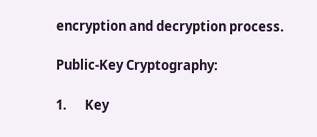encryption and decryption process.

Public-Key Cryptography:

1.      Key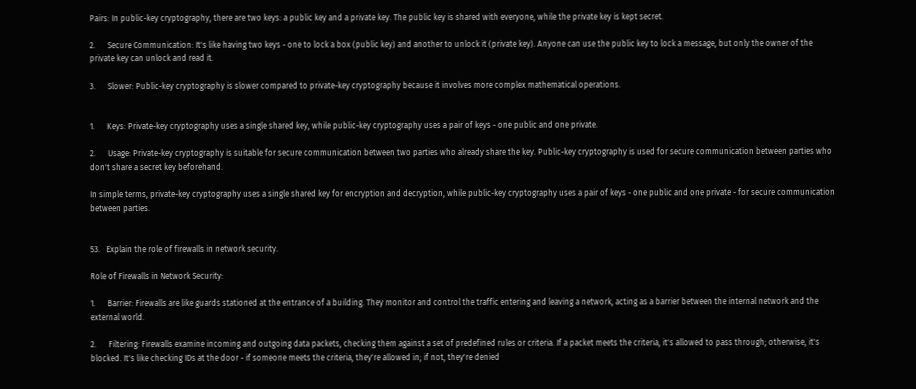Pairs: In public-key cryptography, there are two keys: a public key and a private key. The public key is shared with everyone, while the private key is kept secret.

2.      Secure Communication: It's like having two keys - one to lock a box (public key) and another to unlock it (private key). Anyone can use the public key to lock a message, but only the owner of the private key can unlock and read it.

3.      Slower: Public-key cryptography is slower compared to private-key cryptography because it involves more complex mathematical operations.


1.      Keys: Private-key cryptography uses a single shared key, while public-key cryptography uses a pair of keys - one public and one private.

2.      Usage: Private-key cryptography is suitable for secure communication between two parties who already share the key. Public-key cryptography is used for secure communication between parties who don't share a secret key beforehand.

In simple terms, private-key cryptography uses a single shared key for encryption and decryption, while public-key cryptography uses a pair of keys - one public and one private - for secure communication between parties.


53.   Explain the role of firewalls in network security.

Role of Firewalls in Network Security:

1.      Barrier: Firewalls are like guards stationed at the entrance of a building. They monitor and control the traffic entering and leaving a network, acting as a barrier between the internal network and the external world.

2.      Filtering: Firewalls examine incoming and outgoing data packets, checking them against a set of predefined rules or criteria. If a packet meets the criteria, it's allowed to pass through; otherwise, it's blocked. It's like checking IDs at the door - if someone meets the criteria, they're allowed in; if not, they're denied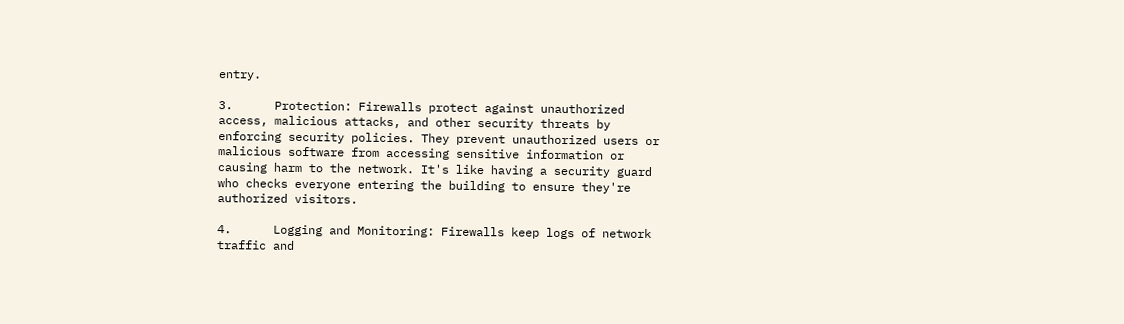entry.

3.      Protection: Firewalls protect against unauthorized access, malicious attacks, and other security threats by enforcing security policies. They prevent unauthorized users or malicious software from accessing sensitive information or causing harm to the network. It's like having a security guard who checks everyone entering the building to ensure they're authorized visitors.

4.      Logging and Monitoring: Firewalls keep logs of network traffic and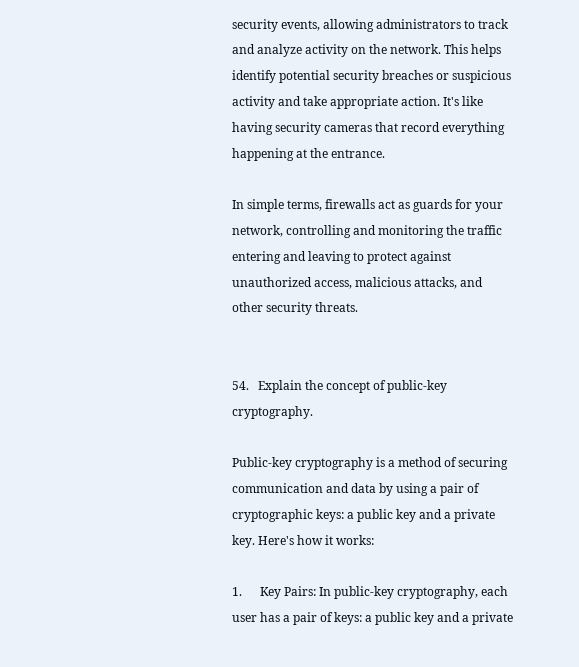security events, allowing administrators to track and analyze activity on the network. This helps identify potential security breaches or suspicious activity and take appropriate action. It's like having security cameras that record everything happening at the entrance.

In simple terms, firewalls act as guards for your network, controlling and monitoring the traffic entering and leaving to protect against unauthorized access, malicious attacks, and other security threats.


54.   Explain the concept of public-key cryptography.

Public-key cryptography is a method of securing communication and data by using a pair of cryptographic keys: a public key and a private key. Here's how it works:

1.      Key Pairs: In public-key cryptography, each user has a pair of keys: a public key and a private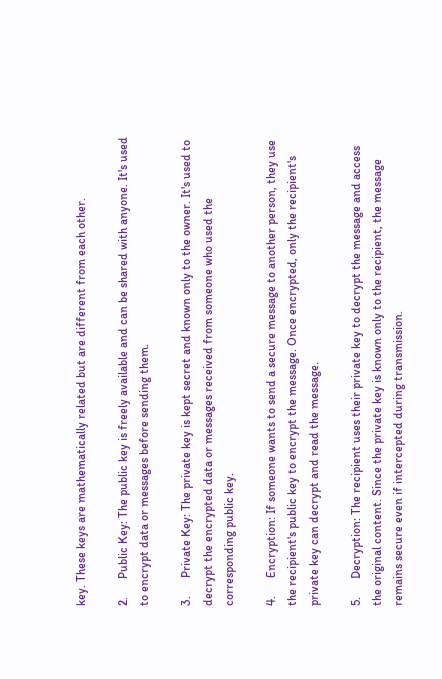key. These keys are mathematically related but are different from each other.

2.      Public Key: The public key is freely available and can be shared with anyone. It's used to encrypt data or messages before sending them.

3.      Private Key: The private key is kept secret and known only to the owner. It's used to decrypt the encrypted data or messages received from someone who used the corresponding public key.

4.      Encryption: If someone wants to send a secure message to another person, they use the recipient's public key to encrypt the message. Once encrypted, only the recipient's private key can decrypt and read the message.

5.      Decryption: The recipient uses their private key to decrypt the message and access the original content. Since the private key is known only to the recipient, the message remains secure even if intercepted during transmission.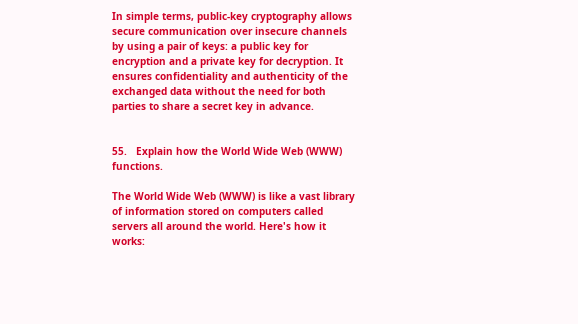In simple terms, public-key cryptography allows secure communication over insecure channels by using a pair of keys: a public key for encryption and a private key for decryption. It ensures confidentiality and authenticity of the exchanged data without the need for both parties to share a secret key in advance.


55.   Explain how the World Wide Web (WWW) functions.

The World Wide Web (WWW) is like a vast library of information stored on computers called servers all around the world. Here's how it works: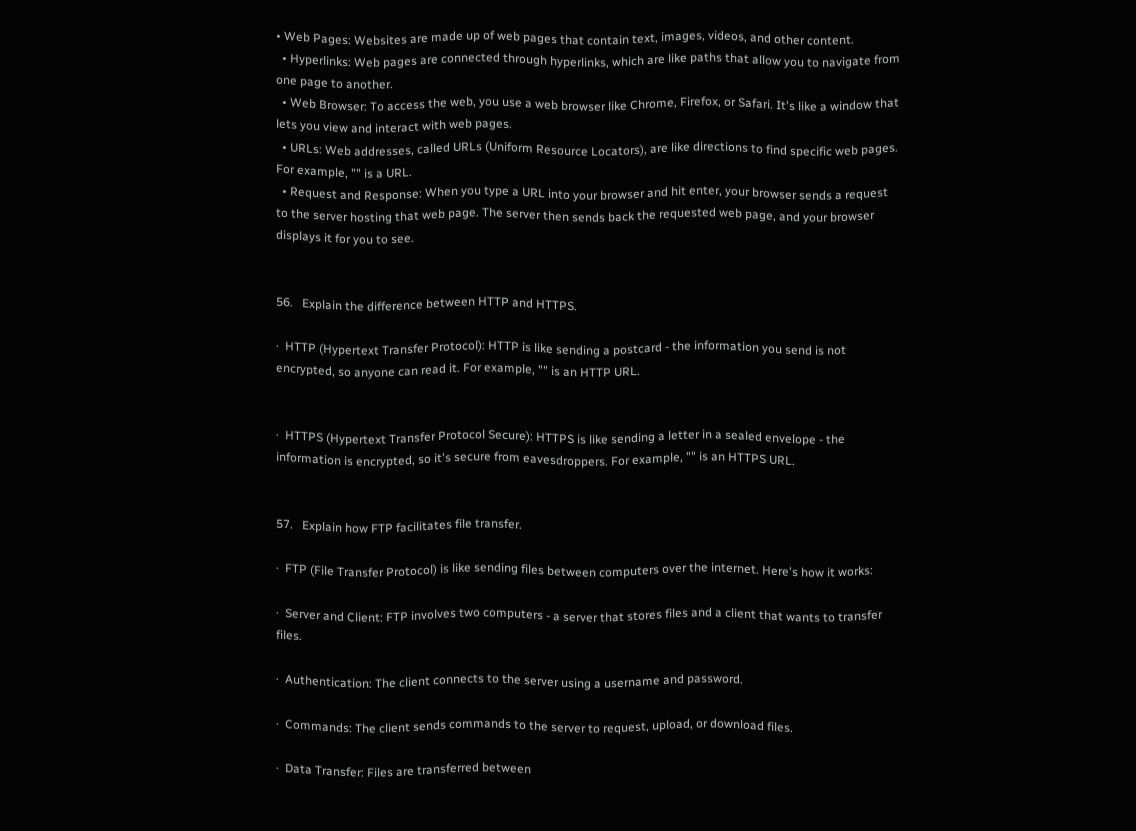• Web Pages: Websites are made up of web pages that contain text, images, videos, and other content.
  • Hyperlinks: Web pages are connected through hyperlinks, which are like paths that allow you to navigate from one page to another.
  • Web Browser: To access the web, you use a web browser like Chrome, Firefox, or Safari. It's like a window that lets you view and interact with web pages.
  • URLs: Web addresses, called URLs (Uniform Resource Locators), are like directions to find specific web pages. For example, "" is a URL.
  • Request and Response: When you type a URL into your browser and hit enter, your browser sends a request to the server hosting that web page. The server then sends back the requested web page, and your browser displays it for you to see.


56.   Explain the difference between HTTP and HTTPS.

·  HTTP (Hypertext Transfer Protocol): HTTP is like sending a postcard - the information you send is not encrypted, so anyone can read it. For example, "" is an HTTP URL.


·  HTTPS (Hypertext Transfer Protocol Secure): HTTPS is like sending a letter in a sealed envelope - the information is encrypted, so it's secure from eavesdroppers. For example, "" is an HTTPS URL.


57.   Explain how FTP facilitates file transfer.

·  FTP (File Transfer Protocol) is like sending files between computers over the internet. Here's how it works:

·  Server and Client: FTP involves two computers - a server that stores files and a client that wants to transfer files.

·  Authentication: The client connects to the server using a username and password.

·  Commands: The client sends commands to the server to request, upload, or download files.

·  Data Transfer: Files are transferred between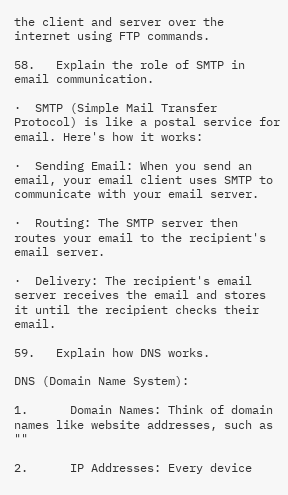the client and server over the internet using FTP commands.

58.   Explain the role of SMTP in email communication.

·  SMTP (Simple Mail Transfer Protocol) is like a postal service for email. Here's how it works:

·  Sending Email: When you send an email, your email client uses SMTP to communicate with your email server.

·  Routing: The SMTP server then routes your email to the recipient's email server.

·  Delivery: The recipient's email server receives the email and stores it until the recipient checks their email.

59.   Explain how DNS works.

DNS (Domain Name System):

1.      Domain Names: Think of domain names like website addresses, such as ""

2.      IP Addresses: Every device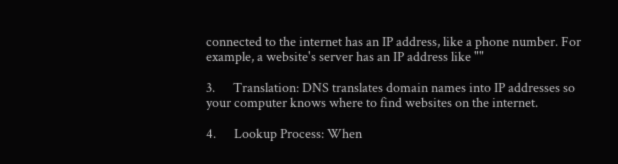connected to the internet has an IP address, like a phone number. For example, a website's server has an IP address like ""

3.      Translation: DNS translates domain names into IP addresses so your computer knows where to find websites on the internet.

4.      Lookup Process: When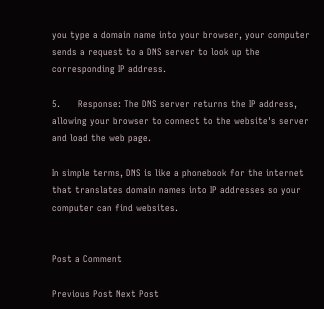you type a domain name into your browser, your computer sends a request to a DNS server to look up the corresponding IP address.

5.      Response: The DNS server returns the IP address, allowing your browser to connect to the website's server and load the web page.

In simple terms, DNS is like a phonebook for the internet that translates domain names into IP addresses so your computer can find websites.


Post a Comment

Previous Post Next Post